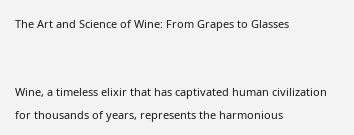The Art and Science of Wine: From Grapes to Glasses


Wine, a timeless elixir that has captivated human civilization for thousands of years, represents the harmonious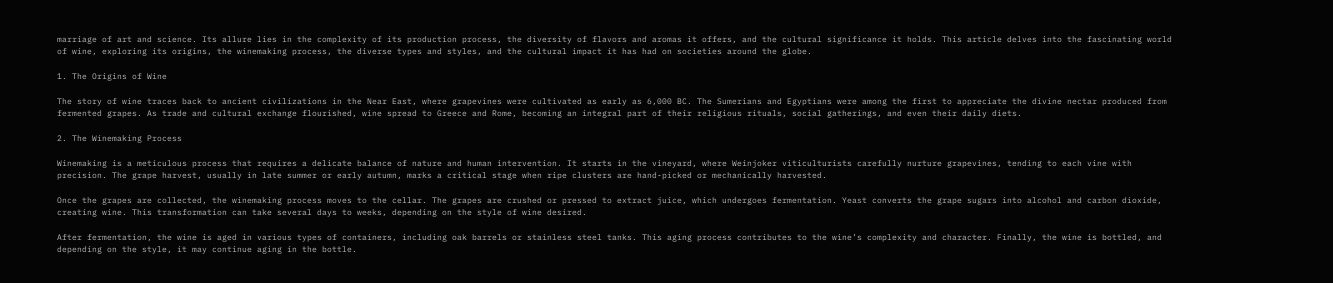marriage of art and science. Its allure lies in the complexity of its production process, the diversity of flavors and aromas it offers, and the cultural significance it holds. This article delves into the fascinating world of wine, exploring its origins, the winemaking process, the diverse types and styles, and the cultural impact it has had on societies around the globe.

1. The Origins of Wine

The story of wine traces back to ancient civilizations in the Near East, where grapevines were cultivated as early as 6,000 BC. The Sumerians and Egyptians were among the first to appreciate the divine nectar produced from fermented grapes. As trade and cultural exchange flourished, wine spread to Greece and Rome, becoming an integral part of their religious rituals, social gatherings, and even their daily diets.

2. The Winemaking Process

Winemaking is a meticulous process that requires a delicate balance of nature and human intervention. It starts in the vineyard, where Weinjoker viticulturists carefully nurture grapevines, tending to each vine with precision. The grape harvest, usually in late summer or early autumn, marks a critical stage when ripe clusters are hand-picked or mechanically harvested.

Once the grapes are collected, the winemaking process moves to the cellar. The grapes are crushed or pressed to extract juice, which undergoes fermentation. Yeast converts the grape sugars into alcohol and carbon dioxide, creating wine. This transformation can take several days to weeks, depending on the style of wine desired.

After fermentation, the wine is aged in various types of containers, including oak barrels or stainless steel tanks. This aging process contributes to the wine’s complexity and character. Finally, the wine is bottled, and depending on the style, it may continue aging in the bottle.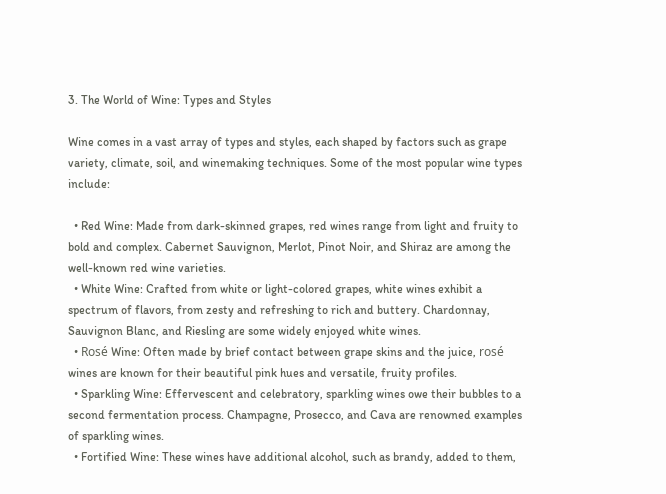3. The World of Wine: Types and Styles

Wine comes in a vast array of types and styles, each shaped by factors such as grape variety, climate, soil, and winemaking techniques. Some of the most popular wine types include:

  • Red Wine: Made from dark-skinned grapes, red wines range from light and fruity to bold and complex. Cabernet Sauvignon, Merlot, Pinot Noir, and Shiraz are among the well-known red wine varieties.
  • White Wine: Crafted from white or light-colored grapes, white wines exhibit a spectrum of flavors, from zesty and refreshing to rich and buttery. Chardonnay, Sauvignon Blanc, and Riesling are some widely enjoyed white wines.
  • Rosé Wine: Often made by brief contact between grape skins and the juice, rosé wines are known for their beautiful pink hues and versatile, fruity profiles.
  • Sparkling Wine: Effervescent and celebratory, sparkling wines owe their bubbles to a second fermentation process. Champagne, Prosecco, and Cava are renowned examples of sparkling wines.
  • Fortified Wine: These wines have additional alcohol, such as brandy, added to them,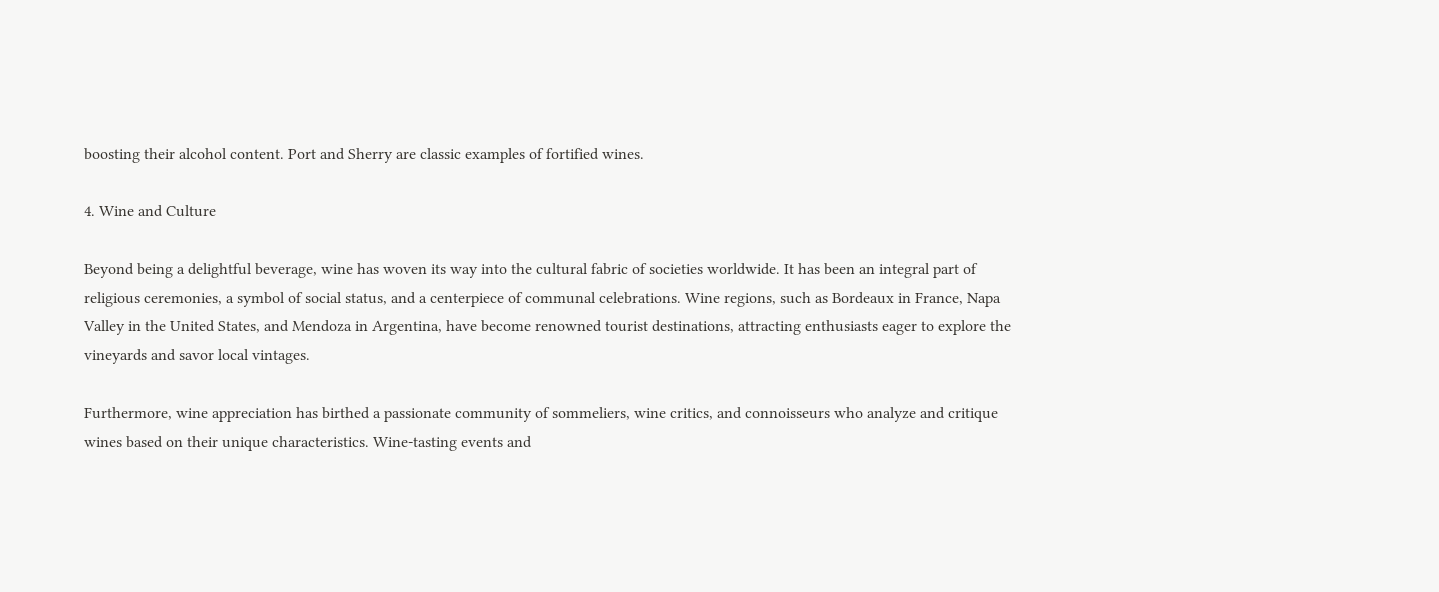boosting their alcohol content. Port and Sherry are classic examples of fortified wines.

4. Wine and Culture

Beyond being a delightful beverage, wine has woven its way into the cultural fabric of societies worldwide. It has been an integral part of religious ceremonies, a symbol of social status, and a centerpiece of communal celebrations. Wine regions, such as Bordeaux in France, Napa Valley in the United States, and Mendoza in Argentina, have become renowned tourist destinations, attracting enthusiasts eager to explore the vineyards and savor local vintages.

Furthermore, wine appreciation has birthed a passionate community of sommeliers, wine critics, and connoisseurs who analyze and critique wines based on their unique characteristics. Wine-tasting events and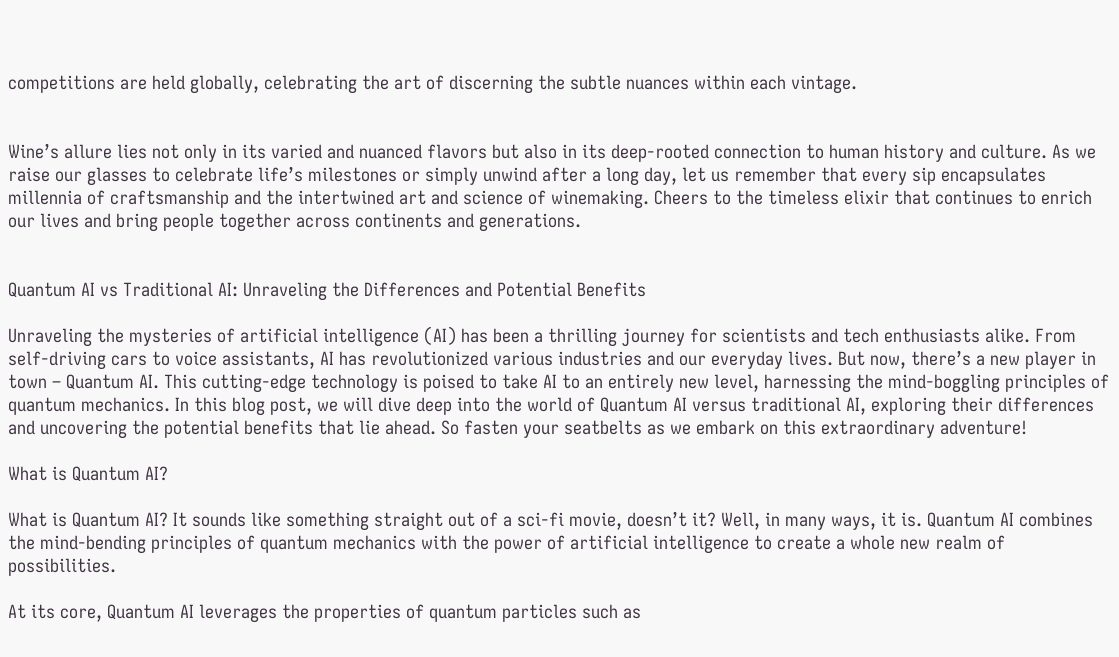competitions are held globally, celebrating the art of discerning the subtle nuances within each vintage.


Wine’s allure lies not only in its varied and nuanced flavors but also in its deep-rooted connection to human history and culture. As we raise our glasses to celebrate life’s milestones or simply unwind after a long day, let us remember that every sip encapsulates millennia of craftsmanship and the intertwined art and science of winemaking. Cheers to the timeless elixir that continues to enrich our lives and bring people together across continents and generations.


Quantum AI vs Traditional AI: Unraveling the Differences and Potential Benefits

Unraveling the mysteries of artificial intelligence (AI) has been a thrilling journey for scientists and tech enthusiasts alike. From self-driving cars to voice assistants, AI has revolutionized various industries and our everyday lives. But now, there’s a new player in town – Quantum AI. This cutting-edge technology is poised to take AI to an entirely new level, harnessing the mind-boggling principles of quantum mechanics. In this blog post, we will dive deep into the world of Quantum AI versus traditional AI, exploring their differences and uncovering the potential benefits that lie ahead. So fasten your seatbelts as we embark on this extraordinary adventure!

What is Quantum AI?

What is Quantum AI? It sounds like something straight out of a sci-fi movie, doesn’t it? Well, in many ways, it is. Quantum AI combines the mind-bending principles of quantum mechanics with the power of artificial intelligence to create a whole new realm of possibilities.

At its core, Quantum AI leverages the properties of quantum particles such as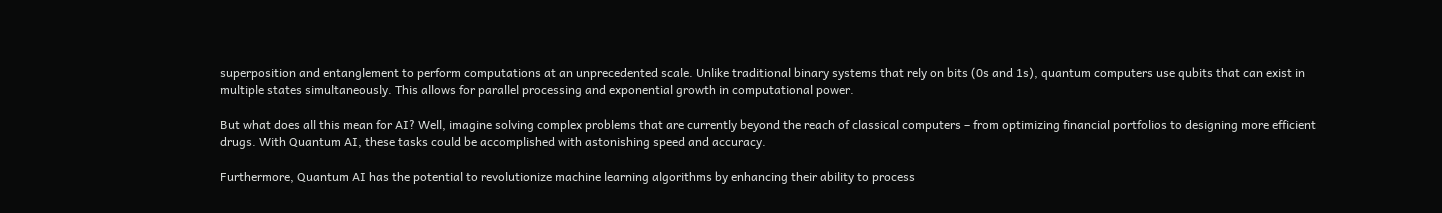superposition and entanglement to perform computations at an unprecedented scale. Unlike traditional binary systems that rely on bits (0s and 1s), quantum computers use qubits that can exist in multiple states simultaneously. This allows for parallel processing and exponential growth in computational power.

But what does all this mean for AI? Well, imagine solving complex problems that are currently beyond the reach of classical computers – from optimizing financial portfolios to designing more efficient drugs. With Quantum AI, these tasks could be accomplished with astonishing speed and accuracy.

Furthermore, Quantum AI has the potential to revolutionize machine learning algorithms by enhancing their ability to process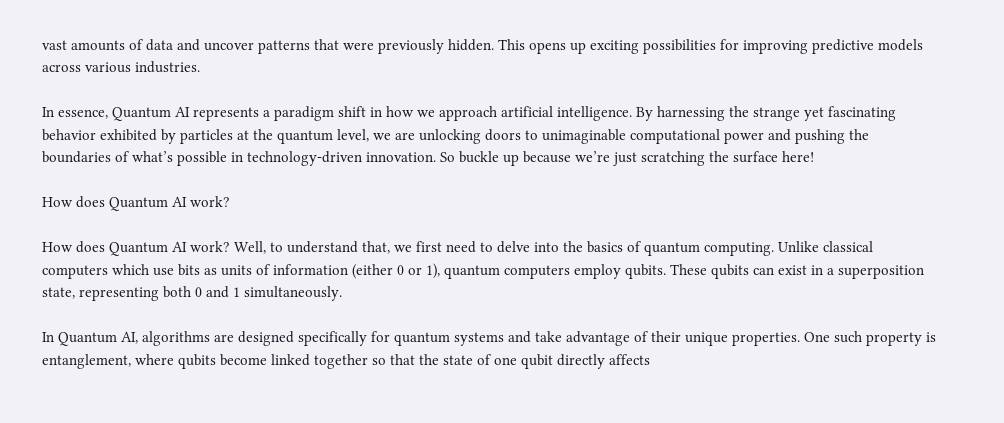vast amounts of data and uncover patterns that were previously hidden. This opens up exciting possibilities for improving predictive models across various industries.

In essence, Quantum AI represents a paradigm shift in how we approach artificial intelligence. By harnessing the strange yet fascinating behavior exhibited by particles at the quantum level, we are unlocking doors to unimaginable computational power and pushing the boundaries of what’s possible in technology-driven innovation. So buckle up because we’re just scratching the surface here!

How does Quantum AI work?

How does Quantum AI work? Well, to understand that, we first need to delve into the basics of quantum computing. Unlike classical computers which use bits as units of information (either 0 or 1), quantum computers employ qubits. These qubits can exist in a superposition state, representing both 0 and 1 simultaneously.

In Quantum AI, algorithms are designed specifically for quantum systems and take advantage of their unique properties. One such property is entanglement, where qubits become linked together so that the state of one qubit directly affects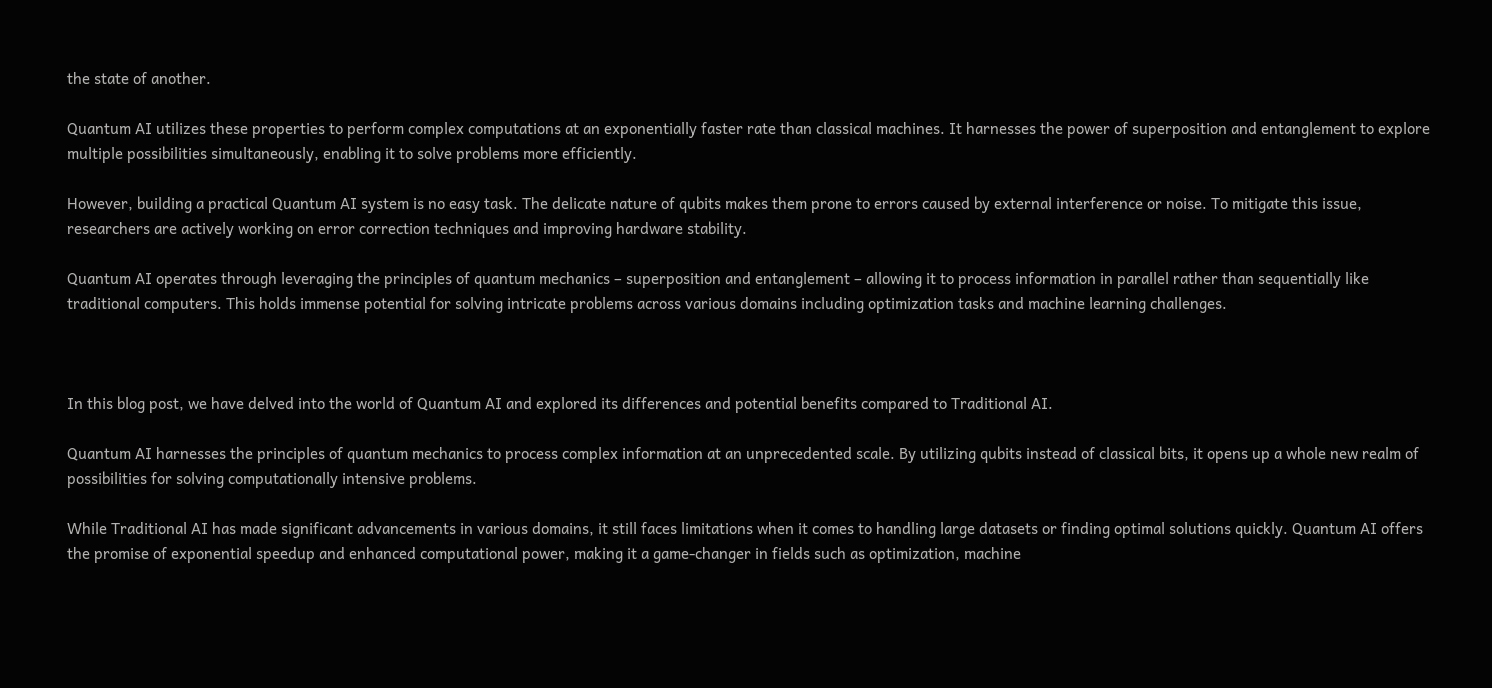the state of another.

Quantum AI utilizes these properties to perform complex computations at an exponentially faster rate than classical machines. It harnesses the power of superposition and entanglement to explore multiple possibilities simultaneously, enabling it to solve problems more efficiently.

However, building a practical Quantum AI system is no easy task. The delicate nature of qubits makes them prone to errors caused by external interference or noise. To mitigate this issue, researchers are actively working on error correction techniques and improving hardware stability.

Quantum AI operates through leveraging the principles of quantum mechanics – superposition and entanglement – allowing it to process information in parallel rather than sequentially like traditional computers. This holds immense potential for solving intricate problems across various domains including optimization tasks and machine learning challenges.



In this blog post, we have delved into the world of Quantum AI and explored its differences and potential benefits compared to Traditional AI.

Quantum AI harnesses the principles of quantum mechanics to process complex information at an unprecedented scale. By utilizing qubits instead of classical bits, it opens up a whole new realm of possibilities for solving computationally intensive problems.

While Traditional AI has made significant advancements in various domains, it still faces limitations when it comes to handling large datasets or finding optimal solutions quickly. Quantum AI offers the promise of exponential speedup and enhanced computational power, making it a game-changer in fields such as optimization, machine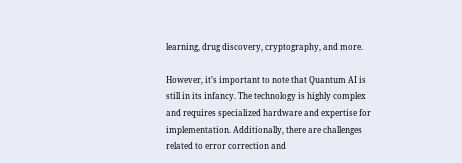learning, drug discovery, cryptography, and more.

However, it’s important to note that Quantum AI is still in its infancy. The technology is highly complex and requires specialized hardware and expertise for implementation. Additionally, there are challenges related to error correction and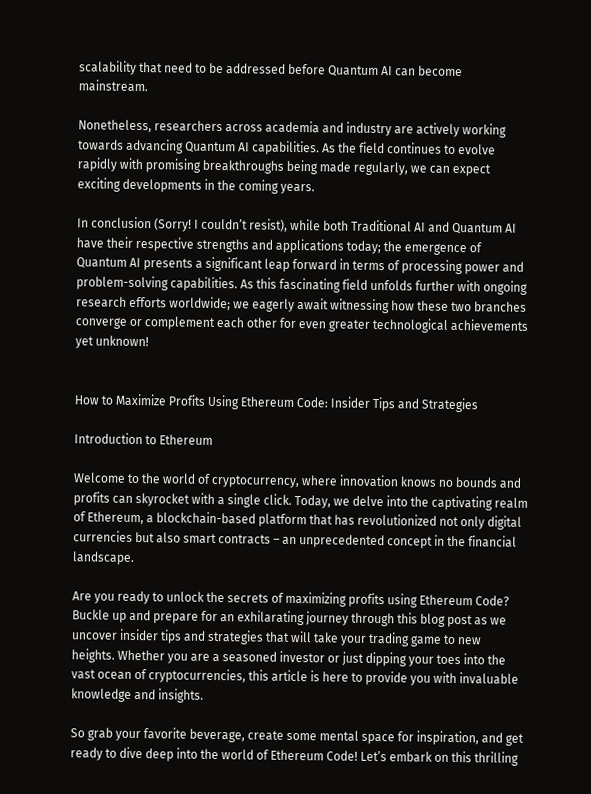scalability that need to be addressed before Quantum AI can become mainstream.

Nonetheless, researchers across academia and industry are actively working towards advancing Quantum AI capabilities. As the field continues to evolve rapidly with promising breakthroughs being made regularly, we can expect exciting developments in the coming years.

In conclusion (Sorry! I couldn’t resist), while both Traditional AI and Quantum AI have their respective strengths and applications today; the emergence of Quantum AI presents a significant leap forward in terms of processing power and problem-solving capabilities. As this fascinating field unfolds further with ongoing research efforts worldwide; we eagerly await witnessing how these two branches converge or complement each other for even greater technological achievements yet unknown!


How to Maximize Profits Using Ethereum Code: Insider Tips and Strategies

Introduction to Ethereum

Welcome to the world of cryptocurrency, where innovation knows no bounds and profits can skyrocket with a single click. Today, we delve into the captivating realm of Ethereum, a blockchain-based platform that has revolutionized not only digital currencies but also smart contracts – an unprecedented concept in the financial landscape.

Are you ready to unlock the secrets of maximizing profits using Ethereum Code? Buckle up and prepare for an exhilarating journey through this blog post as we uncover insider tips and strategies that will take your trading game to new heights. Whether you are a seasoned investor or just dipping your toes into the vast ocean of cryptocurrencies, this article is here to provide you with invaluable knowledge and insights.

So grab your favorite beverage, create some mental space for inspiration, and get ready to dive deep into the world of Ethereum Code! Let’s embark on this thrilling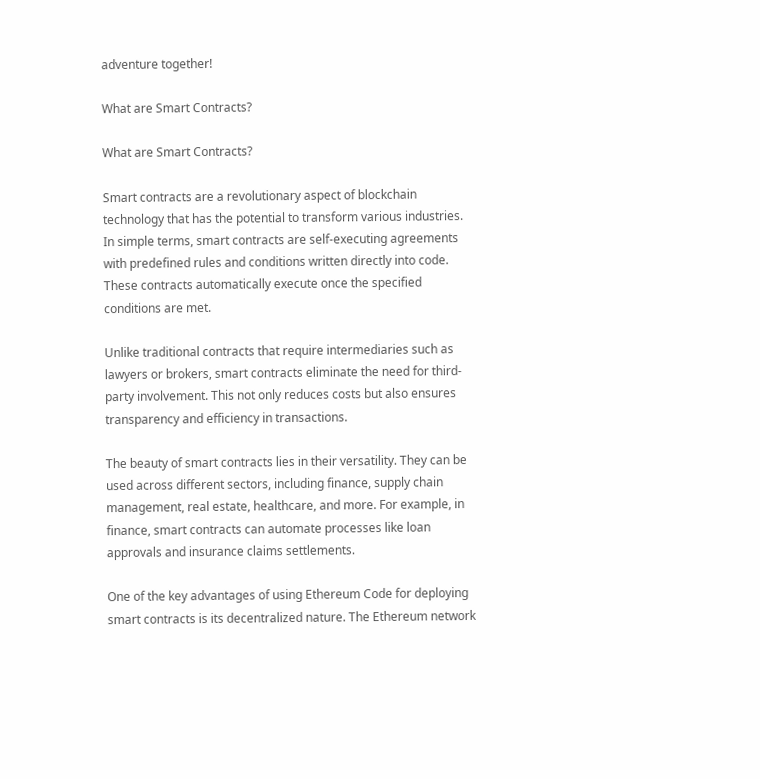adventure together!

What are Smart Contracts?

What are Smart Contracts?

Smart contracts are a revolutionary aspect of blockchain technology that has the potential to transform various industries. In simple terms, smart contracts are self-executing agreements with predefined rules and conditions written directly into code. These contracts automatically execute once the specified conditions are met.

Unlike traditional contracts that require intermediaries such as lawyers or brokers, smart contracts eliminate the need for third-party involvement. This not only reduces costs but also ensures transparency and efficiency in transactions.

The beauty of smart contracts lies in their versatility. They can be used across different sectors, including finance, supply chain management, real estate, healthcare, and more. For example, in finance, smart contracts can automate processes like loan approvals and insurance claims settlements.

One of the key advantages of using Ethereum Code for deploying smart contracts is its decentralized nature. The Ethereum network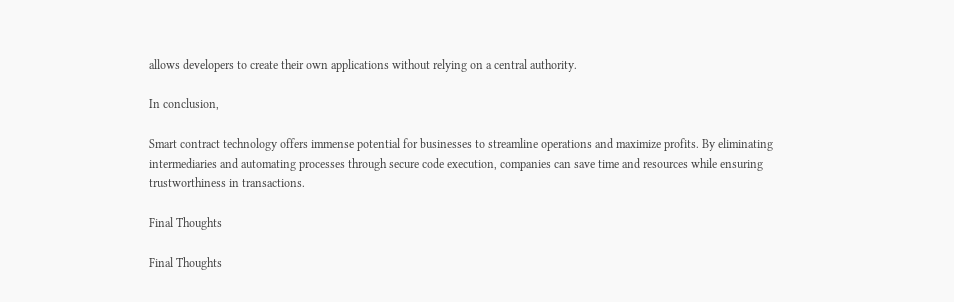allows developers to create their own applications without relying on a central authority.

In conclusion,

Smart contract technology offers immense potential for businesses to streamline operations and maximize profits. By eliminating intermediaries and automating processes through secure code execution, companies can save time and resources while ensuring trustworthiness in transactions.

Final Thoughts

Final Thoughts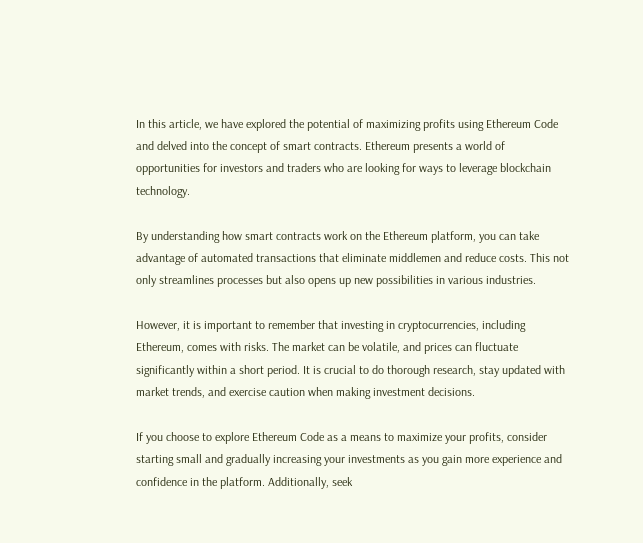In this article, we have explored the potential of maximizing profits using Ethereum Code and delved into the concept of smart contracts. Ethereum presents a world of opportunities for investors and traders who are looking for ways to leverage blockchain technology.

By understanding how smart contracts work on the Ethereum platform, you can take advantage of automated transactions that eliminate middlemen and reduce costs. This not only streamlines processes but also opens up new possibilities in various industries.

However, it is important to remember that investing in cryptocurrencies, including Ethereum, comes with risks. The market can be volatile, and prices can fluctuate significantly within a short period. It is crucial to do thorough research, stay updated with market trends, and exercise caution when making investment decisions.

If you choose to explore Ethereum Code as a means to maximize your profits, consider starting small and gradually increasing your investments as you gain more experience and confidence in the platform. Additionally, seek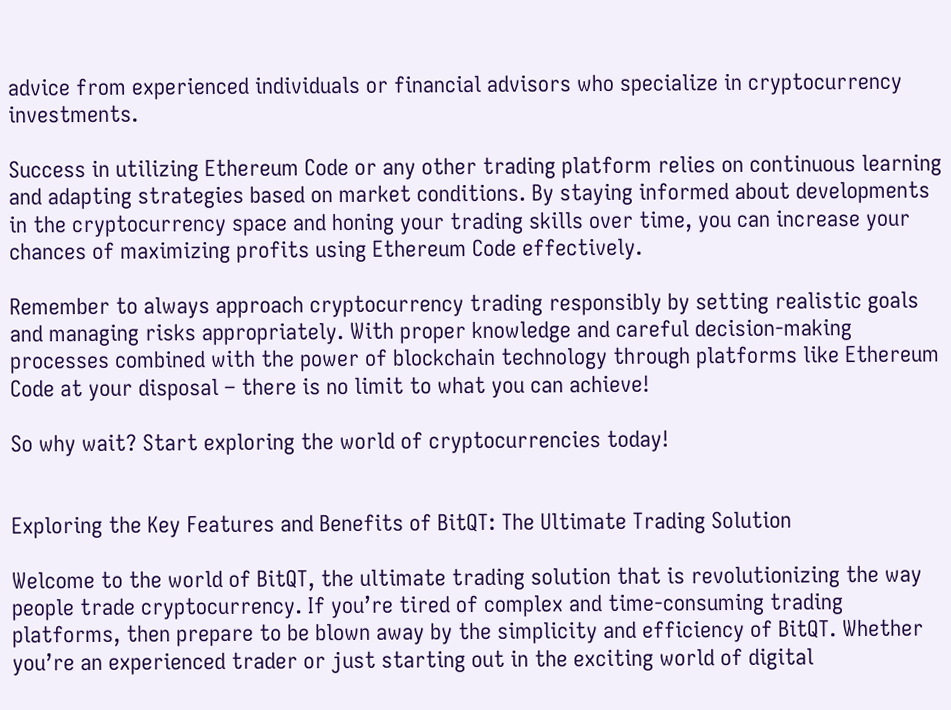advice from experienced individuals or financial advisors who specialize in cryptocurrency investments.

Success in utilizing Ethereum Code or any other trading platform relies on continuous learning and adapting strategies based on market conditions. By staying informed about developments in the cryptocurrency space and honing your trading skills over time, you can increase your chances of maximizing profits using Ethereum Code effectively.

Remember to always approach cryptocurrency trading responsibly by setting realistic goals and managing risks appropriately. With proper knowledge and careful decision-making processes combined with the power of blockchain technology through platforms like Ethereum Code at your disposal – there is no limit to what you can achieve!

So why wait? Start exploring the world of cryptocurrencies today!


Exploring the Key Features and Benefits of BitQT: The Ultimate Trading Solution

Welcome to the world of BitQT, the ultimate trading solution that is revolutionizing the way people trade cryptocurrency. If you’re tired of complex and time-consuming trading platforms, then prepare to be blown away by the simplicity and efficiency of BitQT. Whether you’re an experienced trader or just starting out in the exciting world of digital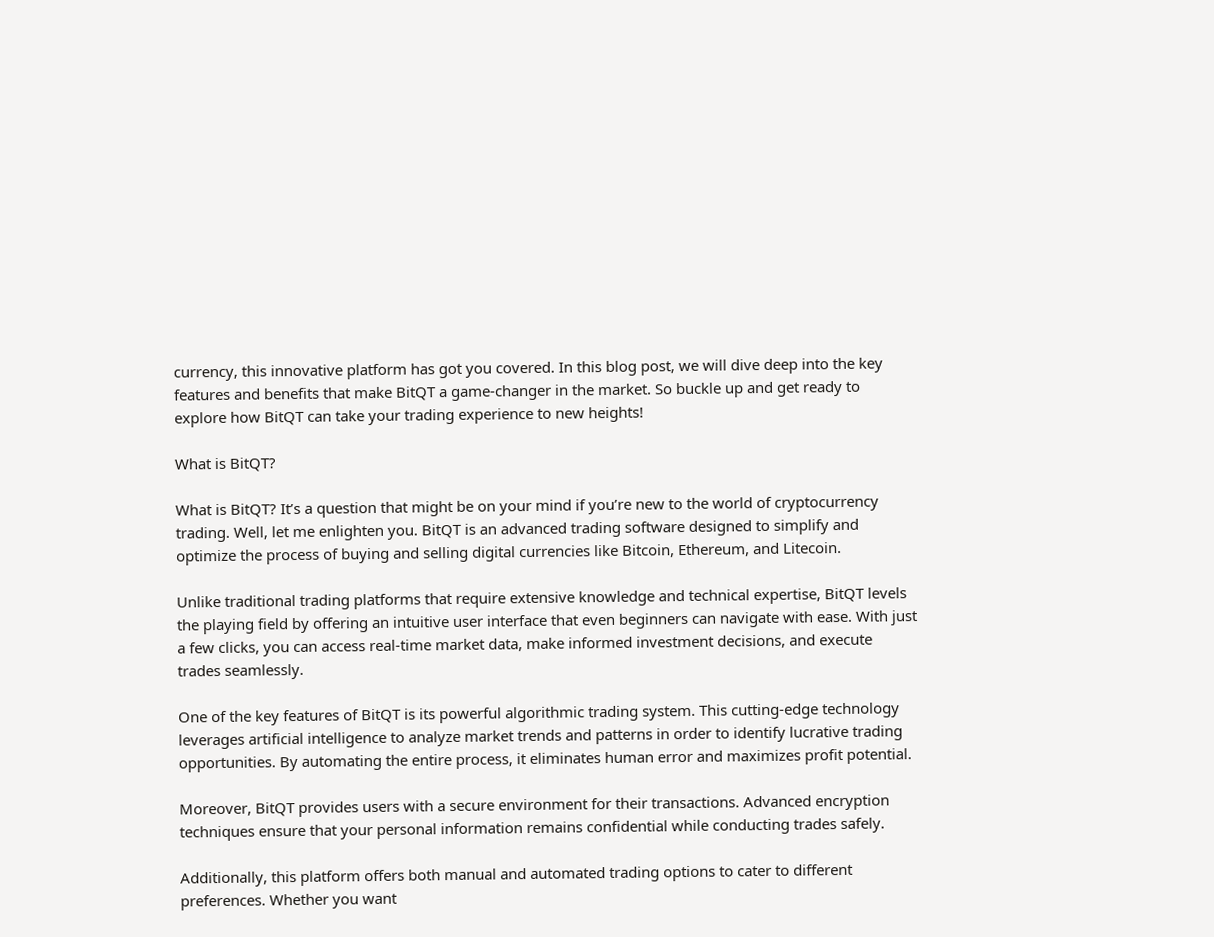currency, this innovative platform has got you covered. In this blog post, we will dive deep into the key features and benefits that make BitQT a game-changer in the market. So buckle up and get ready to explore how BitQT can take your trading experience to new heights!

What is BitQT?

What is BitQT? It’s a question that might be on your mind if you’re new to the world of cryptocurrency trading. Well, let me enlighten you. BitQT is an advanced trading software designed to simplify and optimize the process of buying and selling digital currencies like Bitcoin, Ethereum, and Litecoin.

Unlike traditional trading platforms that require extensive knowledge and technical expertise, BitQT levels the playing field by offering an intuitive user interface that even beginners can navigate with ease. With just a few clicks, you can access real-time market data, make informed investment decisions, and execute trades seamlessly.

One of the key features of BitQT is its powerful algorithmic trading system. This cutting-edge technology leverages artificial intelligence to analyze market trends and patterns in order to identify lucrative trading opportunities. By automating the entire process, it eliminates human error and maximizes profit potential.

Moreover, BitQT provides users with a secure environment for their transactions. Advanced encryption techniques ensure that your personal information remains confidential while conducting trades safely.

Additionally, this platform offers both manual and automated trading options to cater to different preferences. Whether you want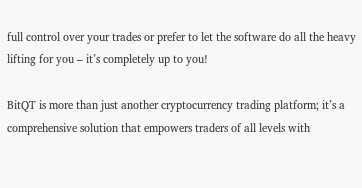full control over your trades or prefer to let the software do all the heavy lifting for you – it’s completely up to you!

BitQT is more than just another cryptocurrency trading platform; it’s a comprehensive solution that empowers traders of all levels with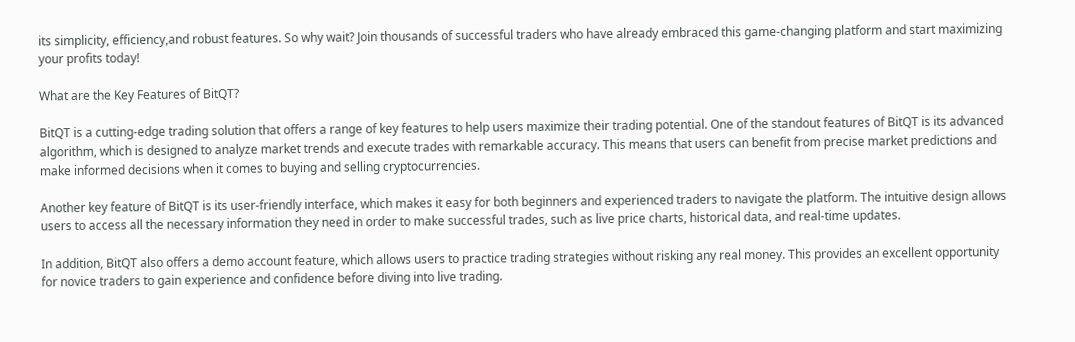its simplicity, efficiency,and robust features. So why wait? Join thousands of successful traders who have already embraced this game-changing platform and start maximizing your profits today!

What are the Key Features of BitQT?

BitQT is a cutting-edge trading solution that offers a range of key features to help users maximize their trading potential. One of the standout features of BitQT is its advanced algorithm, which is designed to analyze market trends and execute trades with remarkable accuracy. This means that users can benefit from precise market predictions and make informed decisions when it comes to buying and selling cryptocurrencies.

Another key feature of BitQT is its user-friendly interface, which makes it easy for both beginners and experienced traders to navigate the platform. The intuitive design allows users to access all the necessary information they need in order to make successful trades, such as live price charts, historical data, and real-time updates.

In addition, BitQT also offers a demo account feature, which allows users to practice trading strategies without risking any real money. This provides an excellent opportunity for novice traders to gain experience and confidence before diving into live trading.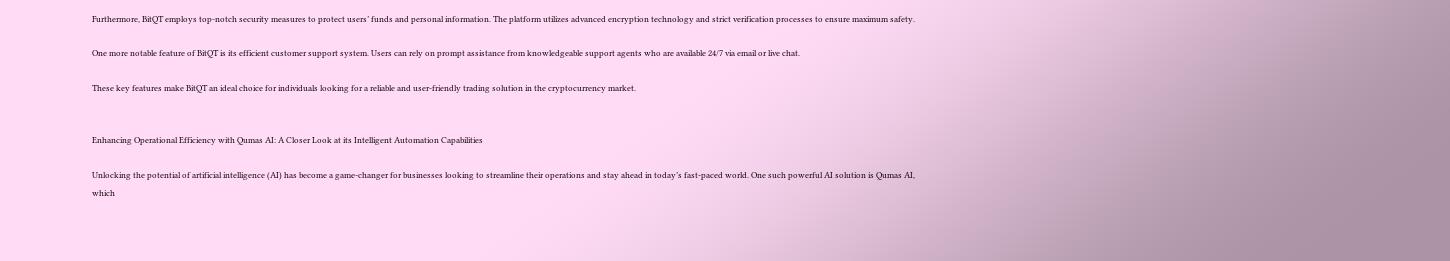Furthermore, BitQT employs top-notch security measures to protect users’ funds and personal information. The platform utilizes advanced encryption technology and strict verification processes to ensure maximum safety.

One more notable feature of BitQT is its efficient customer support system. Users can rely on prompt assistance from knowledgeable support agents who are available 24/7 via email or live chat.

These key features make BitQT an ideal choice for individuals looking for a reliable and user-friendly trading solution in the cryptocurrency market.


Enhancing Operational Efficiency with Qumas AI: A Closer Look at its Intelligent Automation Capabilities

Unlocking the potential of artificial intelligence (AI) has become a game-changer for businesses looking to streamline their operations and stay ahead in today’s fast-paced world. One such powerful AI solution is Qumas AI, which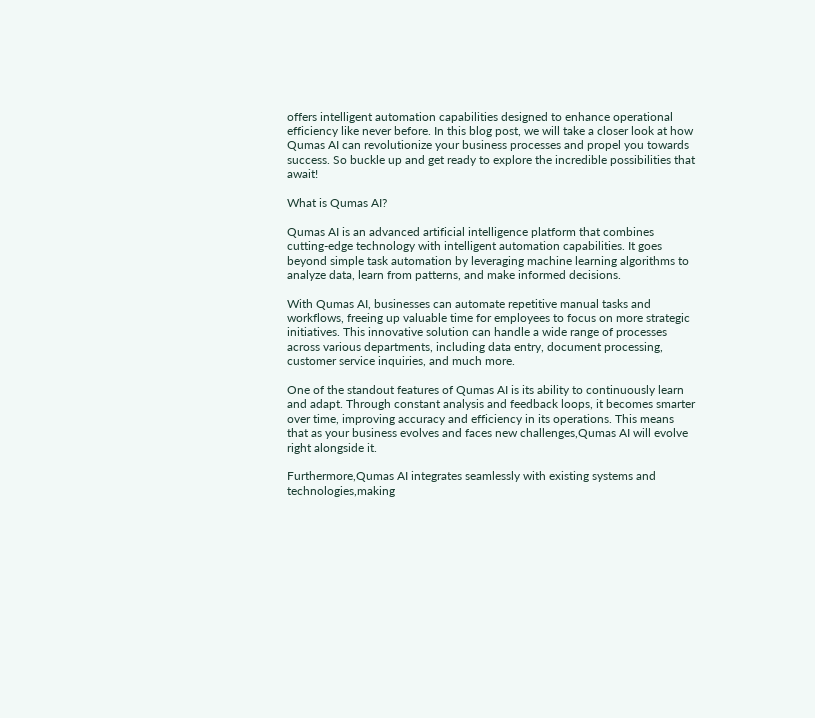offers intelligent automation capabilities designed to enhance operational efficiency like never before. In this blog post, we will take a closer look at how Qumas AI can revolutionize your business processes and propel you towards success. So buckle up and get ready to explore the incredible possibilities that await!

What is Qumas AI?

Qumas AI is an advanced artificial intelligence platform that combines cutting-edge technology with intelligent automation capabilities. It goes beyond simple task automation by leveraging machine learning algorithms to analyze data, learn from patterns, and make informed decisions.

With Qumas AI, businesses can automate repetitive manual tasks and workflows, freeing up valuable time for employees to focus on more strategic initiatives. This innovative solution can handle a wide range of processes across various departments, including data entry, document processing, customer service inquiries, and much more.

One of the standout features of Qumas AI is its ability to continuously learn and adapt. Through constant analysis and feedback loops, it becomes smarter over time, improving accuracy and efficiency in its operations. This means that as your business evolves and faces new challenges,Qumas AI will evolve right alongside it.

Furthermore,Qumas AI integrates seamlessly with existing systems and technologies,making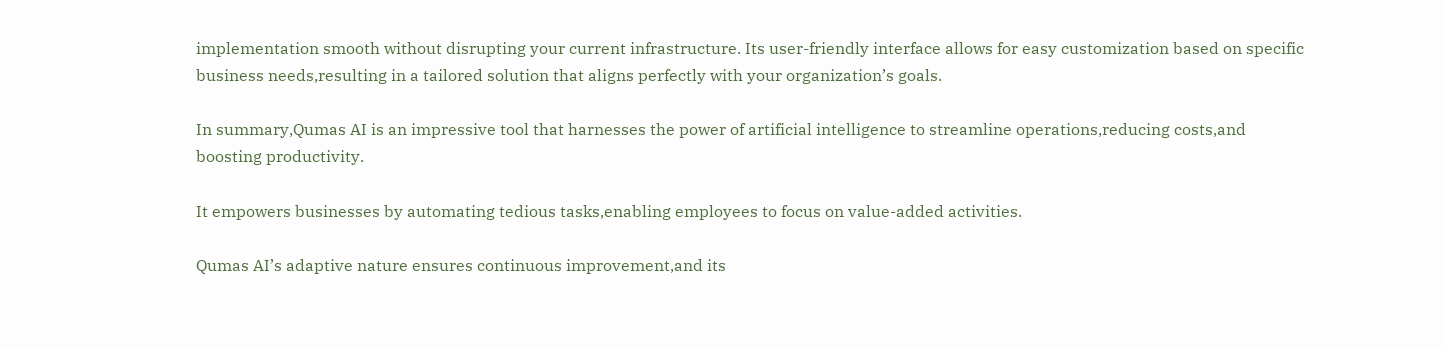implementation smooth without disrupting your current infrastructure. Its user-friendly interface allows for easy customization based on specific business needs,resulting in a tailored solution that aligns perfectly with your organization’s goals.

In summary,Qumas AI is an impressive tool that harnesses the power of artificial intelligence to streamline operations,reducing costs,and boosting productivity.

It empowers businesses by automating tedious tasks,enabling employees to focus on value-added activities.

Qumas AI’s adaptive nature ensures continuous improvement,and its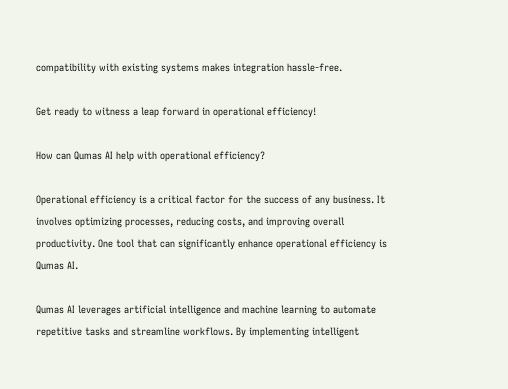compatibility with existing systems makes integration hassle-free.

Get ready to witness a leap forward in operational efficiency!

How can Qumas AI help with operational efficiency?

Operational efficiency is a critical factor for the success of any business. It involves optimizing processes, reducing costs, and improving overall productivity. One tool that can significantly enhance operational efficiency is Qumas AI.

Qumas AI leverages artificial intelligence and machine learning to automate repetitive tasks and streamline workflows. By implementing intelligent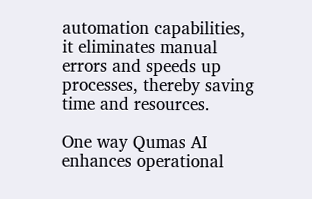automation capabilities, it eliminates manual errors and speeds up processes, thereby saving time and resources.

One way Qumas AI enhances operational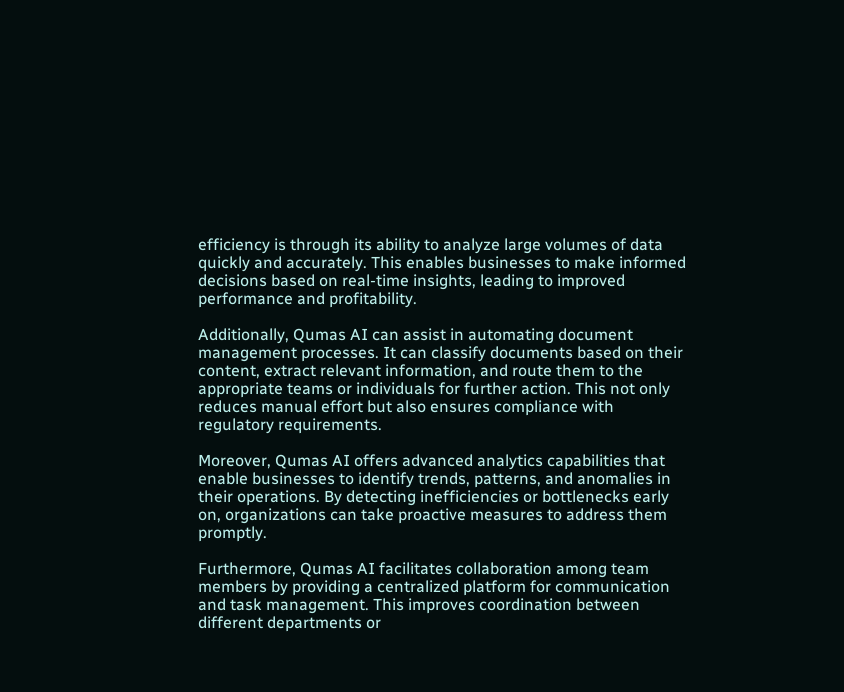efficiency is through its ability to analyze large volumes of data quickly and accurately. This enables businesses to make informed decisions based on real-time insights, leading to improved performance and profitability.

Additionally, Qumas AI can assist in automating document management processes. It can classify documents based on their content, extract relevant information, and route them to the appropriate teams or individuals for further action. This not only reduces manual effort but also ensures compliance with regulatory requirements.

Moreover, Qumas AI offers advanced analytics capabilities that enable businesses to identify trends, patterns, and anomalies in their operations. By detecting inefficiencies or bottlenecks early on, organizations can take proactive measures to address them promptly.

Furthermore, Qumas AI facilitates collaboration among team members by providing a centralized platform for communication and task management. This improves coordination between different departments or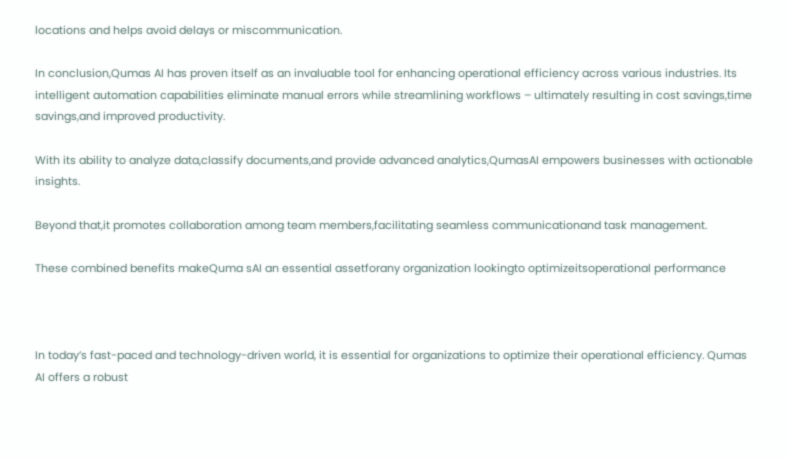locations and helps avoid delays or miscommunication.

In conclusion,Qumas AI has proven itself as an invaluable tool for enhancing operational efficiency across various industries. Its intelligent automation capabilities eliminate manual errors while streamlining workflows – ultimately resulting in cost savings,time savings,and improved productivity.

With its ability to analyze data,classify documents,and provide advanced analytics,QumasAI empowers businesses with actionable insights.

Beyond that,it promotes collaboration among team members,facilitating seamless communicationand task management.

These combined benefits makeQuma sAI an essential assetforany organization lookingto optimizeitsoperational performance



In today’s fast-paced and technology-driven world, it is essential for organizations to optimize their operational efficiency. Qumas AI offers a robust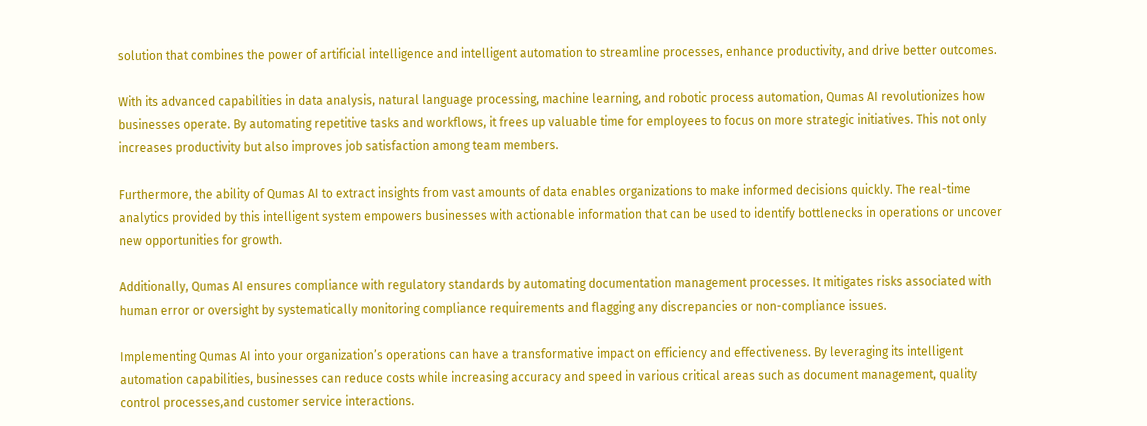solution that combines the power of artificial intelligence and intelligent automation to streamline processes, enhance productivity, and drive better outcomes.

With its advanced capabilities in data analysis, natural language processing, machine learning, and robotic process automation, Qumas AI revolutionizes how businesses operate. By automating repetitive tasks and workflows, it frees up valuable time for employees to focus on more strategic initiatives. This not only increases productivity but also improves job satisfaction among team members.

Furthermore, the ability of Qumas AI to extract insights from vast amounts of data enables organizations to make informed decisions quickly. The real-time analytics provided by this intelligent system empowers businesses with actionable information that can be used to identify bottlenecks in operations or uncover new opportunities for growth.

Additionally, Qumas AI ensures compliance with regulatory standards by automating documentation management processes. It mitigates risks associated with human error or oversight by systematically monitoring compliance requirements and flagging any discrepancies or non-compliance issues.

Implementing Qumas AI into your organization’s operations can have a transformative impact on efficiency and effectiveness. By leveraging its intelligent automation capabilities, businesses can reduce costs while increasing accuracy and speed in various critical areas such as document management, quality control processes,and customer service interactions.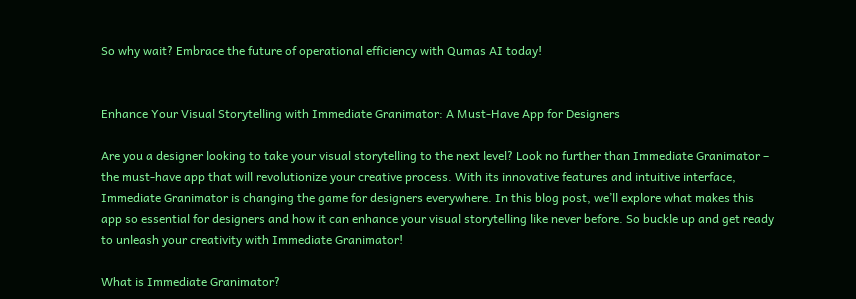So why wait? Embrace the future of operational efficiency with Qumas AI today!


Enhance Your Visual Storytelling with Immediate Granimator: A Must-Have App for Designers

Are you a designer looking to take your visual storytelling to the next level? Look no further than Immediate Granimator – the must-have app that will revolutionize your creative process. With its innovative features and intuitive interface, Immediate Granimator is changing the game for designers everywhere. In this blog post, we’ll explore what makes this app so essential for designers and how it can enhance your visual storytelling like never before. So buckle up and get ready to unleash your creativity with Immediate Granimator!

What is Immediate Granimator?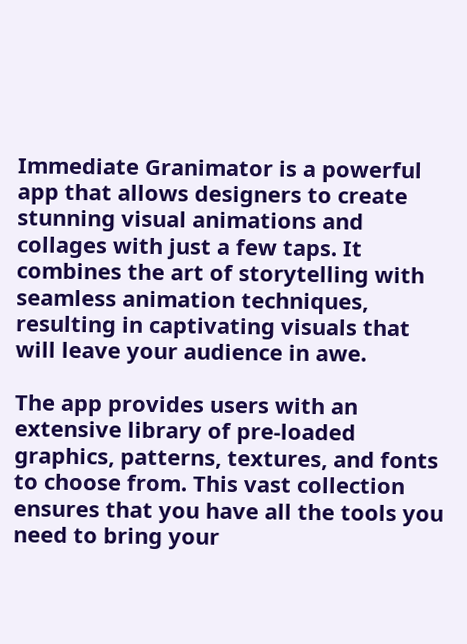Immediate Granimator is a powerful app that allows designers to create stunning visual animations and collages with just a few taps. It combines the art of storytelling with seamless animation techniques, resulting in captivating visuals that will leave your audience in awe.

The app provides users with an extensive library of pre-loaded graphics, patterns, textures, and fonts to choose from. This vast collection ensures that you have all the tools you need to bring your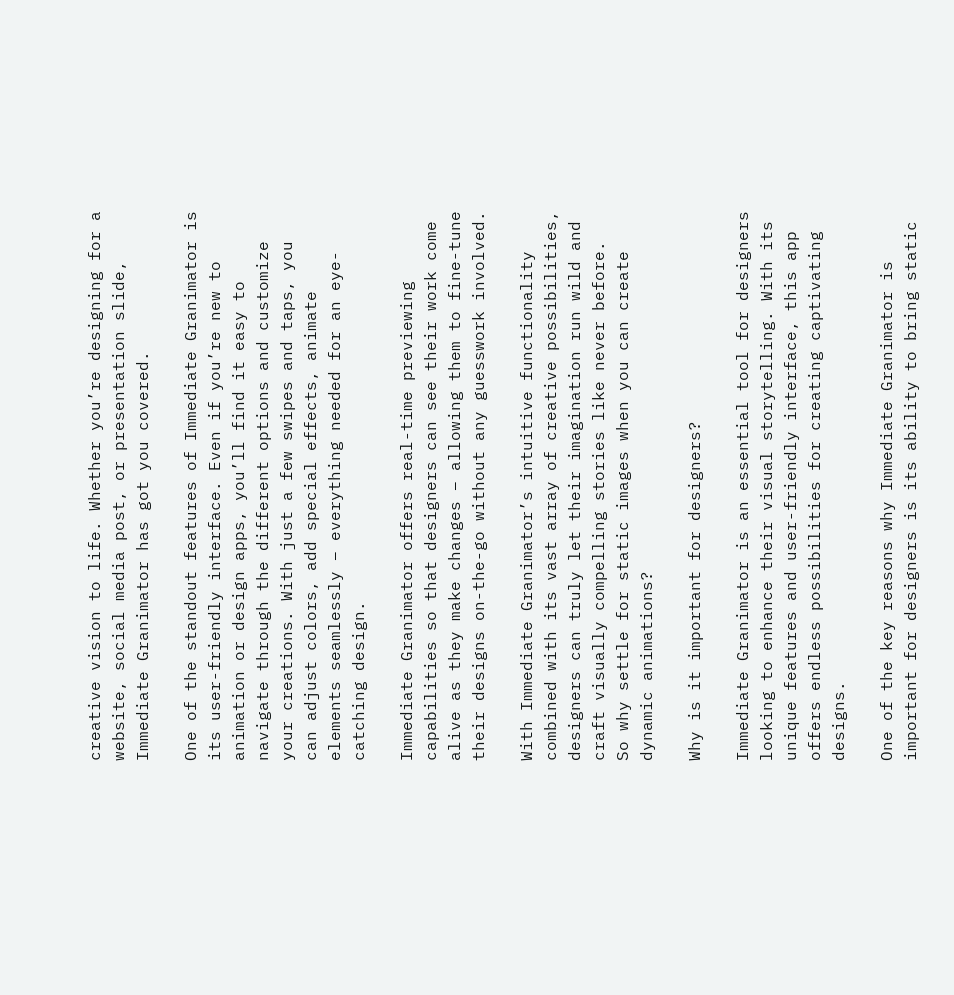creative vision to life. Whether you’re designing for a website, social media post, or presentation slide, Immediate Granimator has got you covered.

One of the standout features of Immediate Granimator is its user-friendly interface. Even if you’re new to animation or design apps, you’ll find it easy to navigate through the different options and customize your creations. With just a few swipes and taps, you can adjust colors, add special effects, animate elements seamlessly – everything needed for an eye-catching design.

Immediate Granimator offers real-time previewing capabilities so that designers can see their work come alive as they make changes – allowing them to fine-tune their designs on-the-go without any guesswork involved.

With Immediate Granimator’s intuitive functionality combined with its vast array of creative possibilities,
designers can truly let their imagination run wild and craft visually compelling stories like never before.
So why settle for static images when you can create dynamic animations?

Why is it important for designers?

Immediate Granimator is an essential tool for designers looking to enhance their visual storytelling. With its unique features and user-friendly interface, this app offers endless possibilities for creating captivating designs.

One of the key reasons why Immediate Granimator is important for designers is its ability to bring static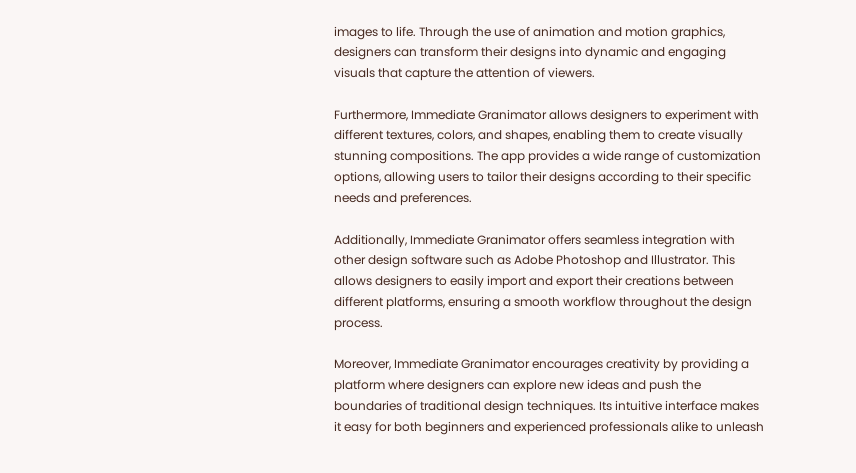images to life. Through the use of animation and motion graphics, designers can transform their designs into dynamic and engaging visuals that capture the attention of viewers.

Furthermore, Immediate Granimator allows designers to experiment with different textures, colors, and shapes, enabling them to create visually stunning compositions. The app provides a wide range of customization options, allowing users to tailor their designs according to their specific needs and preferences.

Additionally, Immediate Granimator offers seamless integration with other design software such as Adobe Photoshop and Illustrator. This allows designers to easily import and export their creations between different platforms, ensuring a smooth workflow throughout the design process.

Moreover, Immediate Granimator encourages creativity by providing a platform where designers can explore new ideas and push the boundaries of traditional design techniques. Its intuitive interface makes it easy for both beginners and experienced professionals alike to unleash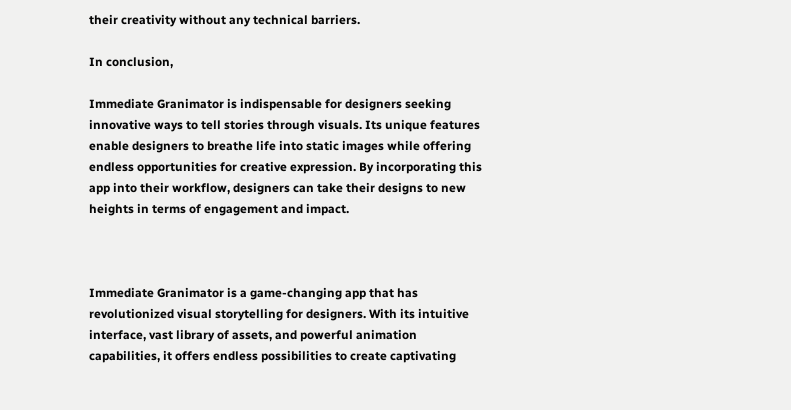their creativity without any technical barriers.

In conclusion,

Immediate Granimator is indispensable for designers seeking innovative ways to tell stories through visuals. Its unique features enable designers to breathe life into static images while offering endless opportunities for creative expression. By incorporating this app into their workflow, designers can take their designs to new heights in terms of engagement and impact.



Immediate Granimator is a game-changing app that has revolutionized visual storytelling for designers. With its intuitive interface, vast library of assets, and powerful animation capabilities, it offers endless possibilities to create captivating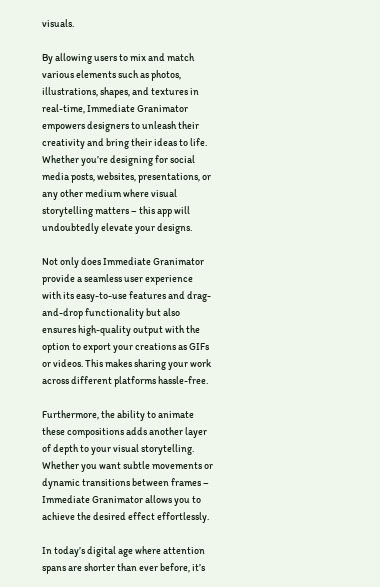visuals.

By allowing users to mix and match various elements such as photos, illustrations, shapes, and textures in real-time, Immediate Granimator empowers designers to unleash their creativity and bring their ideas to life. Whether you’re designing for social media posts, websites, presentations, or any other medium where visual storytelling matters – this app will undoubtedly elevate your designs.

Not only does Immediate Granimator provide a seamless user experience with its easy-to-use features and drag-and-drop functionality but also ensures high-quality output with the option to export your creations as GIFs or videos. This makes sharing your work across different platforms hassle-free.

Furthermore, the ability to animate these compositions adds another layer of depth to your visual storytelling. Whether you want subtle movements or dynamic transitions between frames – Immediate Granimator allows you to achieve the desired effect effortlessly.

In today’s digital age where attention spans are shorter than ever before, it’s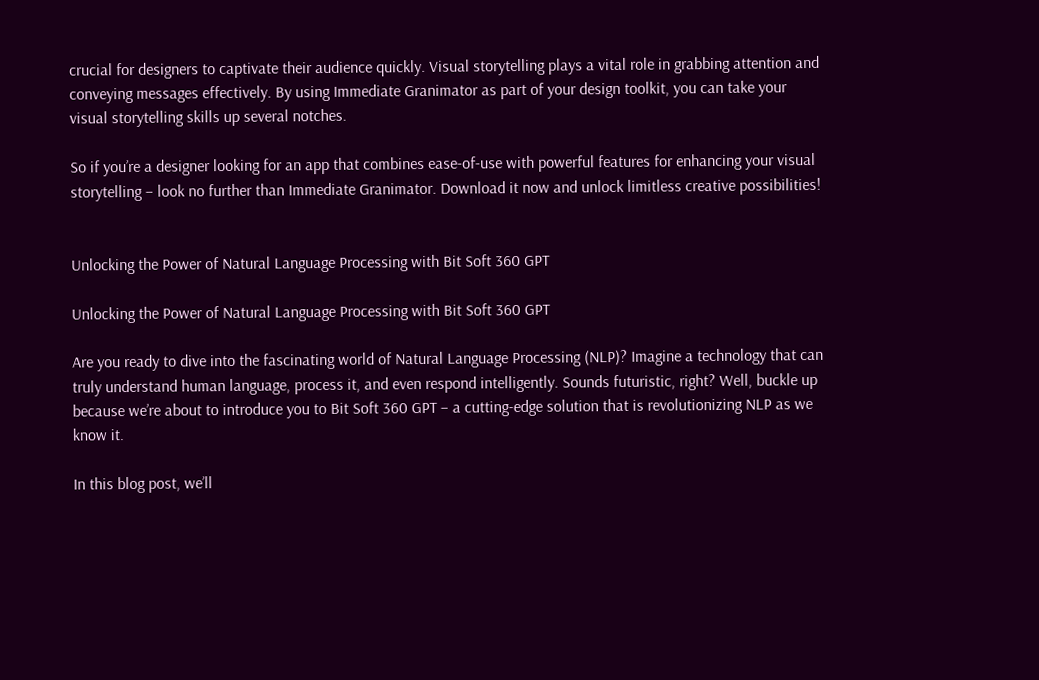crucial for designers to captivate their audience quickly. Visual storytelling plays a vital role in grabbing attention and conveying messages effectively. By using Immediate Granimator as part of your design toolkit, you can take your visual storytelling skills up several notches.

So if you’re a designer looking for an app that combines ease-of-use with powerful features for enhancing your visual storytelling – look no further than Immediate Granimator. Download it now and unlock limitless creative possibilities!


Unlocking the Power of Natural Language Processing with Bit Soft 360 GPT

Unlocking the Power of Natural Language Processing with Bit Soft 360 GPT

Are you ready to dive into the fascinating world of Natural Language Processing (NLP)? Imagine a technology that can truly understand human language, process it, and even respond intelligently. Sounds futuristic, right? Well, buckle up because we’re about to introduce you to Bit Soft 360 GPT – a cutting-edge solution that is revolutionizing NLP as we know it.

In this blog post, we’ll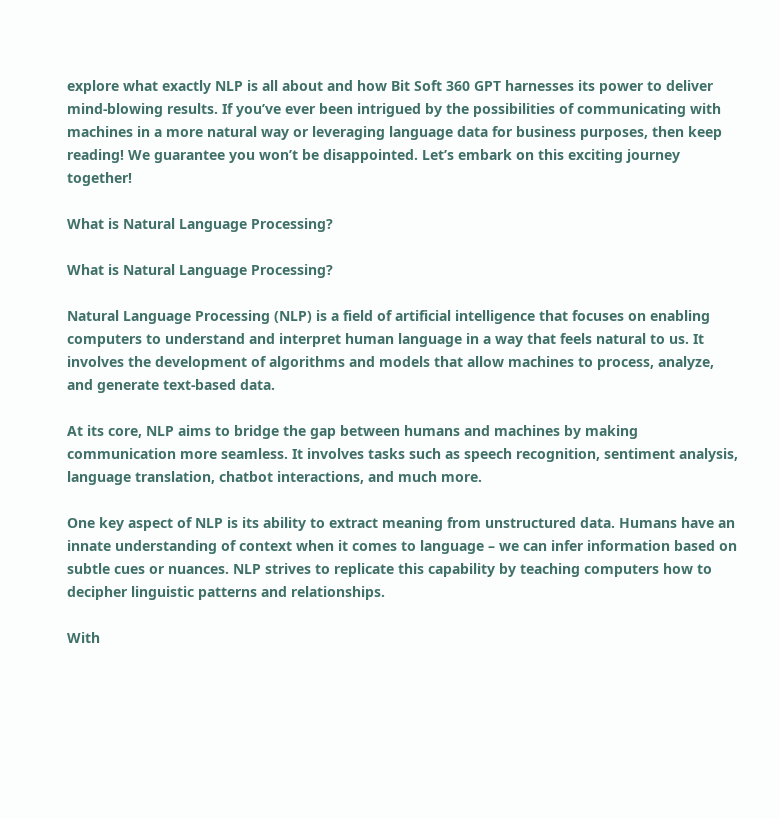explore what exactly NLP is all about and how Bit Soft 360 GPT harnesses its power to deliver mind-blowing results. If you’ve ever been intrigued by the possibilities of communicating with machines in a more natural way or leveraging language data for business purposes, then keep reading! We guarantee you won’t be disappointed. Let’s embark on this exciting journey together!

What is Natural Language Processing?

What is Natural Language Processing?

Natural Language Processing (NLP) is a field of artificial intelligence that focuses on enabling computers to understand and interpret human language in a way that feels natural to us. It involves the development of algorithms and models that allow machines to process, analyze, and generate text-based data.

At its core, NLP aims to bridge the gap between humans and machines by making communication more seamless. It involves tasks such as speech recognition, sentiment analysis, language translation, chatbot interactions, and much more.

One key aspect of NLP is its ability to extract meaning from unstructured data. Humans have an innate understanding of context when it comes to language – we can infer information based on subtle cues or nuances. NLP strives to replicate this capability by teaching computers how to decipher linguistic patterns and relationships.

With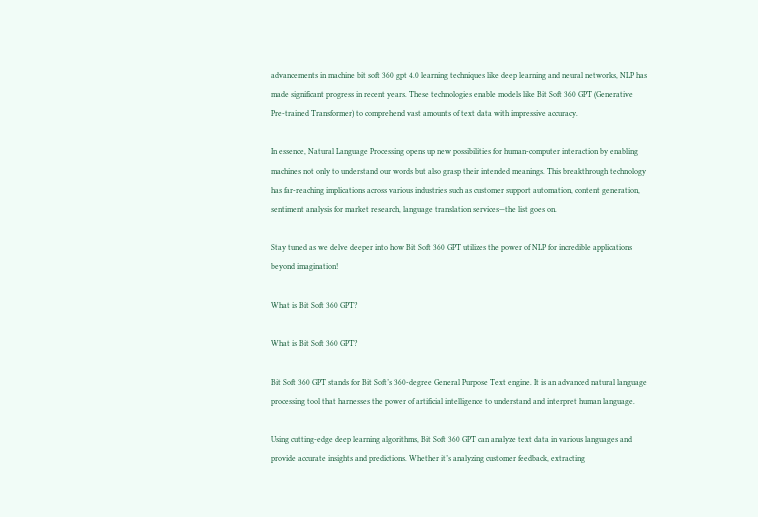advancements in machine bit soft 360 gpt 4.0 learning techniques like deep learning and neural networks, NLP has made significant progress in recent years. These technologies enable models like Bit Soft 360 GPT (Generative Pre-trained Transformer) to comprehend vast amounts of text data with impressive accuracy.

In essence, Natural Language Processing opens up new possibilities for human-computer interaction by enabling machines not only to understand our words but also grasp their intended meanings. This breakthrough technology has far-reaching implications across various industries such as customer support automation, content generation, sentiment analysis for market research, language translation services—the list goes on.

Stay tuned as we delve deeper into how Bit Soft 360 GPT utilizes the power of NLP for incredible applications beyond imagination!

What is Bit Soft 360 GPT?

What is Bit Soft 360 GPT?

Bit Soft 360 GPT stands for Bit Soft’s 360-degree General Purpose Text engine. It is an advanced natural language processing tool that harnesses the power of artificial intelligence to understand and interpret human language.

Using cutting-edge deep learning algorithms, Bit Soft 360 GPT can analyze text data in various languages and provide accurate insights and predictions. Whether it’s analyzing customer feedback, extracting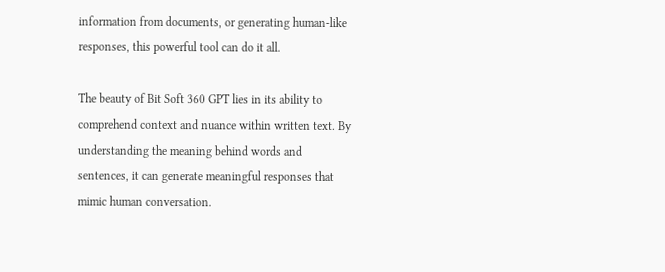information from documents, or generating human-like responses, this powerful tool can do it all.

The beauty of Bit Soft 360 GPT lies in its ability to comprehend context and nuance within written text. By understanding the meaning behind words and sentences, it can generate meaningful responses that mimic human conversation.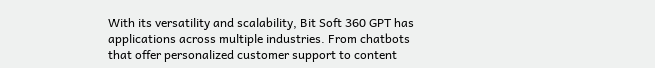With its versatility and scalability, Bit Soft 360 GPT has applications across multiple industries. From chatbots that offer personalized customer support to content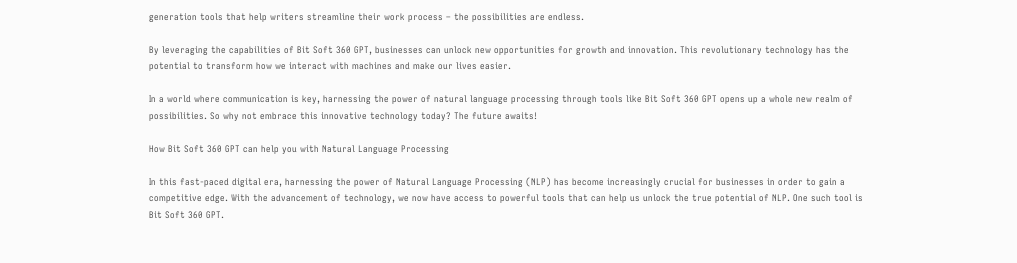generation tools that help writers streamline their work process – the possibilities are endless.

By leveraging the capabilities of Bit Soft 360 GPT, businesses can unlock new opportunities for growth and innovation. This revolutionary technology has the potential to transform how we interact with machines and make our lives easier.

In a world where communication is key, harnessing the power of natural language processing through tools like Bit Soft 360 GPT opens up a whole new realm of possibilities. So why not embrace this innovative technology today? The future awaits!

How Bit Soft 360 GPT can help you with Natural Language Processing

In this fast-paced digital era, harnessing the power of Natural Language Processing (NLP) has become increasingly crucial for businesses in order to gain a competitive edge. With the advancement of technology, we now have access to powerful tools that can help us unlock the true potential of NLP. One such tool is Bit Soft 360 GPT.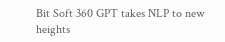Bit Soft 360 GPT takes NLP to new heights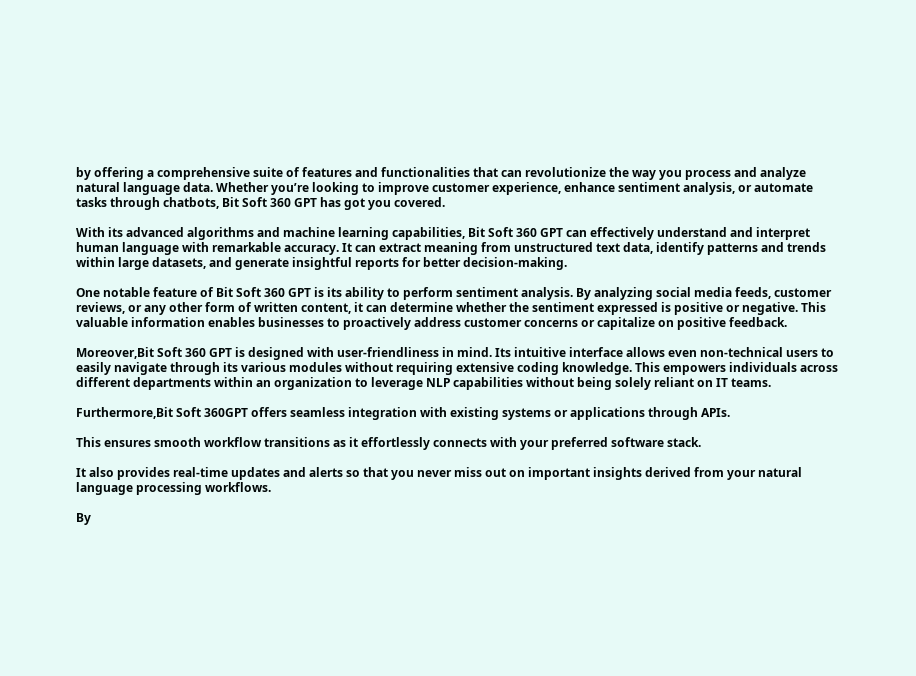by offering a comprehensive suite of features and functionalities that can revolutionize the way you process and analyze natural language data. Whether you’re looking to improve customer experience, enhance sentiment analysis, or automate tasks through chatbots, Bit Soft 360 GPT has got you covered.

With its advanced algorithms and machine learning capabilities, Bit Soft 360 GPT can effectively understand and interpret human language with remarkable accuracy. It can extract meaning from unstructured text data, identify patterns and trends within large datasets, and generate insightful reports for better decision-making.

One notable feature of Bit Soft 360 GPT is its ability to perform sentiment analysis. By analyzing social media feeds, customer reviews, or any other form of written content, it can determine whether the sentiment expressed is positive or negative. This valuable information enables businesses to proactively address customer concerns or capitalize on positive feedback.

Moreover,Bit Soft 360 GPT is designed with user-friendliness in mind. Its intuitive interface allows even non-technical users to easily navigate through its various modules without requiring extensive coding knowledge. This empowers individuals across different departments within an organization to leverage NLP capabilities without being solely reliant on IT teams.

Furthermore,Bit Soft 360GPT offers seamless integration with existing systems or applications through APIs.

This ensures smooth workflow transitions as it effortlessly connects with your preferred software stack.

It also provides real-time updates and alerts so that you never miss out on important insights derived from your natural language processing workflows.

By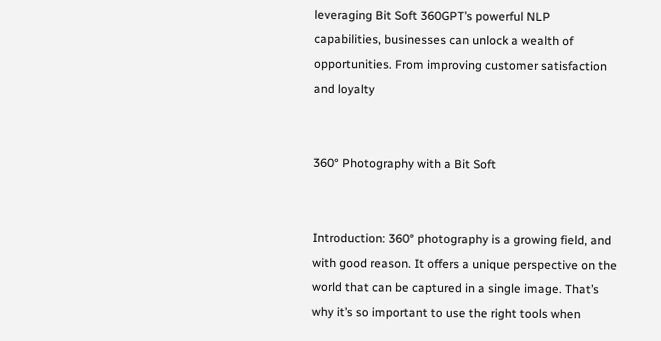leveraging Bit Soft 360GPT’s powerful NLP capabilities, businesses can unlock a wealth of opportunities. From improving customer satisfaction and loyalty


360° Photography with a Bit Soft


Introduction: 360° photography is a growing field, and with good reason. It offers a unique perspective on the world that can be captured in a single image. That’s why it’s so important to use the right tools when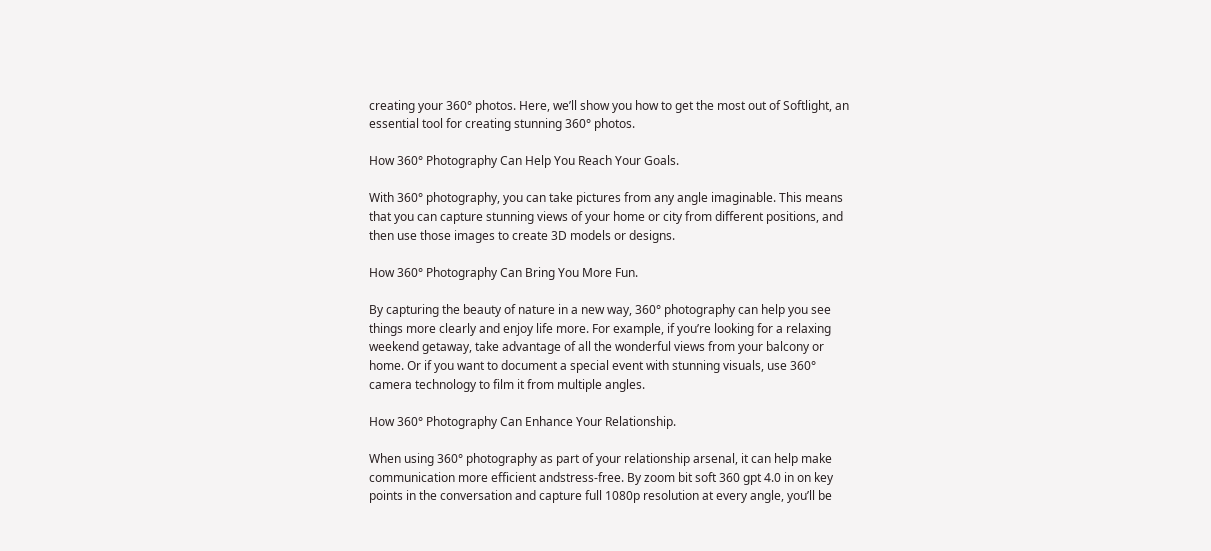creating your 360° photos. Here, we’ll show you how to get the most out of Softlight, an essential tool for creating stunning 360° photos.

How 360° Photography Can Help You Reach Your Goals.

With 360° photography, you can take pictures from any angle imaginable. This means that you can capture stunning views of your home or city from different positions, and then use those images to create 3D models or designs.

How 360° Photography Can Bring You More Fun.

By capturing the beauty of nature in a new way, 360° photography can help you see things more clearly and enjoy life more. For example, if you’re looking for a relaxing weekend getaway, take advantage of all the wonderful views from your balcony or home. Or if you want to document a special event with stunning visuals, use 360° camera technology to film it from multiple angles.

How 360° Photography Can Enhance Your Relationship.

When using 360° photography as part of your relationship arsenal, it can help make communication more efficient andstress-free. By zoom bit soft 360 gpt 4.0 in on key points in the conversation and capture full 1080p resolution at every angle, you’ll be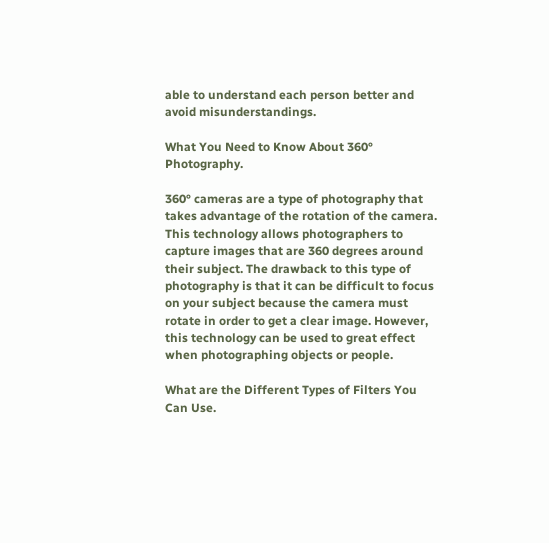able to understand each person better and avoid misunderstandings.

What You Need to Know About 360° Photography.

360° cameras are a type of photography that takes advantage of the rotation of the camera. This technology allows photographers to capture images that are 360 degrees around their subject. The drawback to this type of photography is that it can be difficult to focus on your subject because the camera must rotate in order to get a clear image. However, this technology can be used to great effect when photographing objects or people.

What are the Different Types of Filters You Can Use.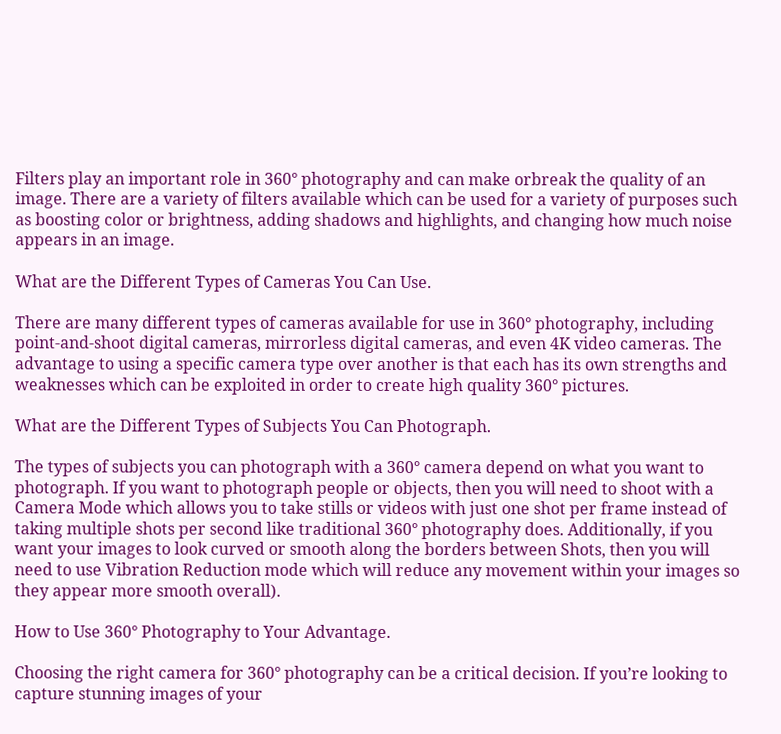Filters play an important role in 360° photography and can make orbreak the quality of an image. There are a variety of filters available which can be used for a variety of purposes such as boosting color or brightness, adding shadows and highlights, and changing how much noise appears in an image.

What are the Different Types of Cameras You Can Use.

There are many different types of cameras available for use in 360° photography, including point-and-shoot digital cameras, mirrorless digital cameras, and even 4K video cameras. The advantage to using a specific camera type over another is that each has its own strengths and weaknesses which can be exploited in order to create high quality 360° pictures.

What are the Different Types of Subjects You Can Photograph.

The types of subjects you can photograph with a 360° camera depend on what you want to photograph. If you want to photograph people or objects, then you will need to shoot with a Camera Mode which allows you to take stills or videos with just one shot per frame instead of taking multiple shots per second like traditional 360° photography does. Additionally, if you want your images to look curved or smooth along the borders between Shots, then you will need to use Vibration Reduction mode which will reduce any movement within your images so they appear more smooth overall).

How to Use 360° Photography to Your Advantage.

Choosing the right camera for 360° photography can be a critical decision. If you’re looking to capture stunning images of your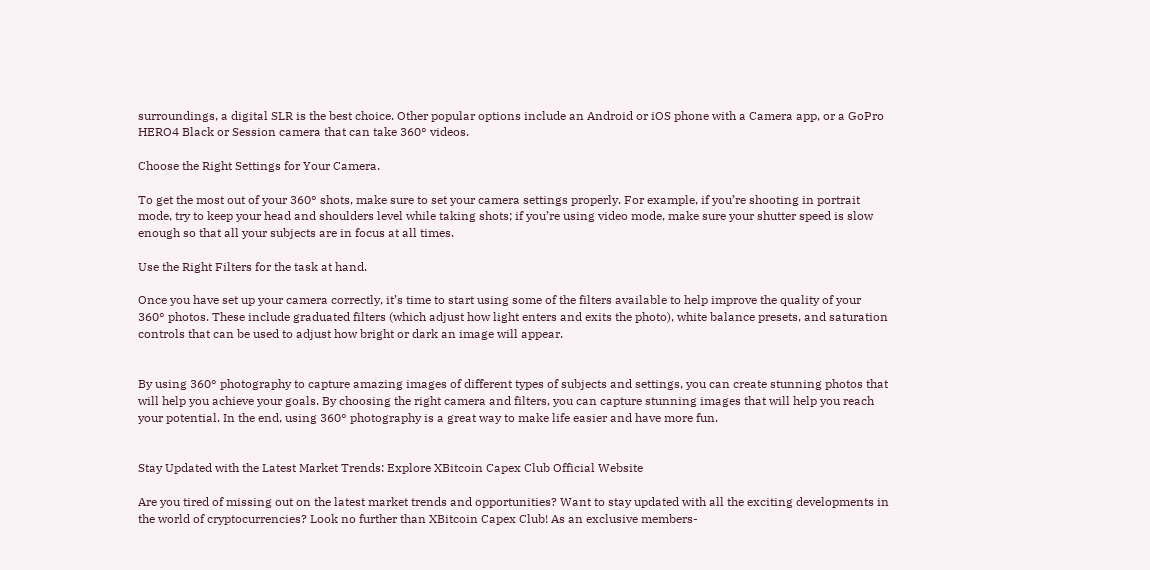surroundings, a digital SLR is the best choice. Other popular options include an Android or iOS phone with a Camera app, or a GoPro HERO4 Black or Session camera that can take 360° videos.

Choose the Right Settings for Your Camera.

To get the most out of your 360° shots, make sure to set your camera settings properly. For example, if you’re shooting in portrait mode, try to keep your head and shoulders level while taking shots; if you’re using video mode, make sure your shutter speed is slow enough so that all your subjects are in focus at all times.

Use the Right Filters for the task at hand.

Once you have set up your camera correctly, it’s time to start using some of the filters available to help improve the quality of your 360° photos. These include graduated filters (which adjust how light enters and exits the photo), white balance presets, and saturation controls that can be used to adjust how bright or dark an image will appear.


By using 360° photography to capture amazing images of different types of subjects and settings, you can create stunning photos that will help you achieve your goals. By choosing the right camera and filters, you can capture stunning images that will help you reach your potential. In the end, using 360° photography is a great way to make life easier and have more fun.


Stay Updated with the Latest Market Trends: Explore XBitcoin Capex Club Official Website

Are you tired of missing out on the latest market trends and opportunities? Want to stay updated with all the exciting developments in the world of cryptocurrencies? Look no further than XBitcoin Capex Club! As an exclusive members-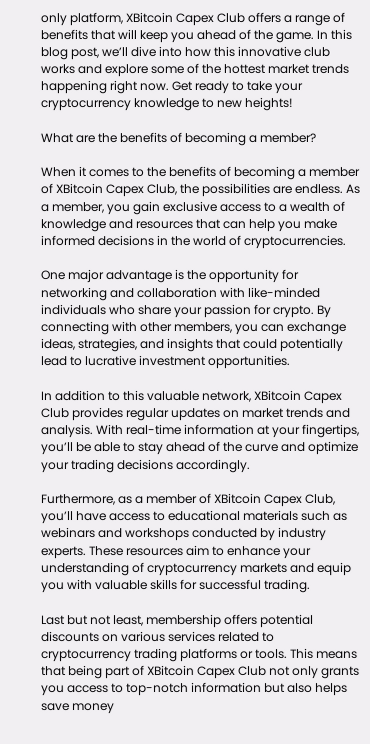only platform, XBitcoin Capex Club offers a range of benefits that will keep you ahead of the game. In this blog post, we’ll dive into how this innovative club works and explore some of the hottest market trends happening right now. Get ready to take your cryptocurrency knowledge to new heights!

What are the benefits of becoming a member?

When it comes to the benefits of becoming a member of XBitcoin Capex Club, the possibilities are endless. As a member, you gain exclusive access to a wealth of knowledge and resources that can help you make informed decisions in the world of cryptocurrencies.

One major advantage is the opportunity for networking and collaboration with like-minded individuals who share your passion for crypto. By connecting with other members, you can exchange ideas, strategies, and insights that could potentially lead to lucrative investment opportunities.

In addition to this valuable network, XBitcoin Capex Club provides regular updates on market trends and analysis. With real-time information at your fingertips, you’ll be able to stay ahead of the curve and optimize your trading decisions accordingly.

Furthermore, as a member of XBitcoin Capex Club, you’ll have access to educational materials such as webinars and workshops conducted by industry experts. These resources aim to enhance your understanding of cryptocurrency markets and equip you with valuable skills for successful trading.

Last but not least, membership offers potential discounts on various services related to cryptocurrency trading platforms or tools. This means that being part of XBitcoin Capex Club not only grants you access to top-notch information but also helps save money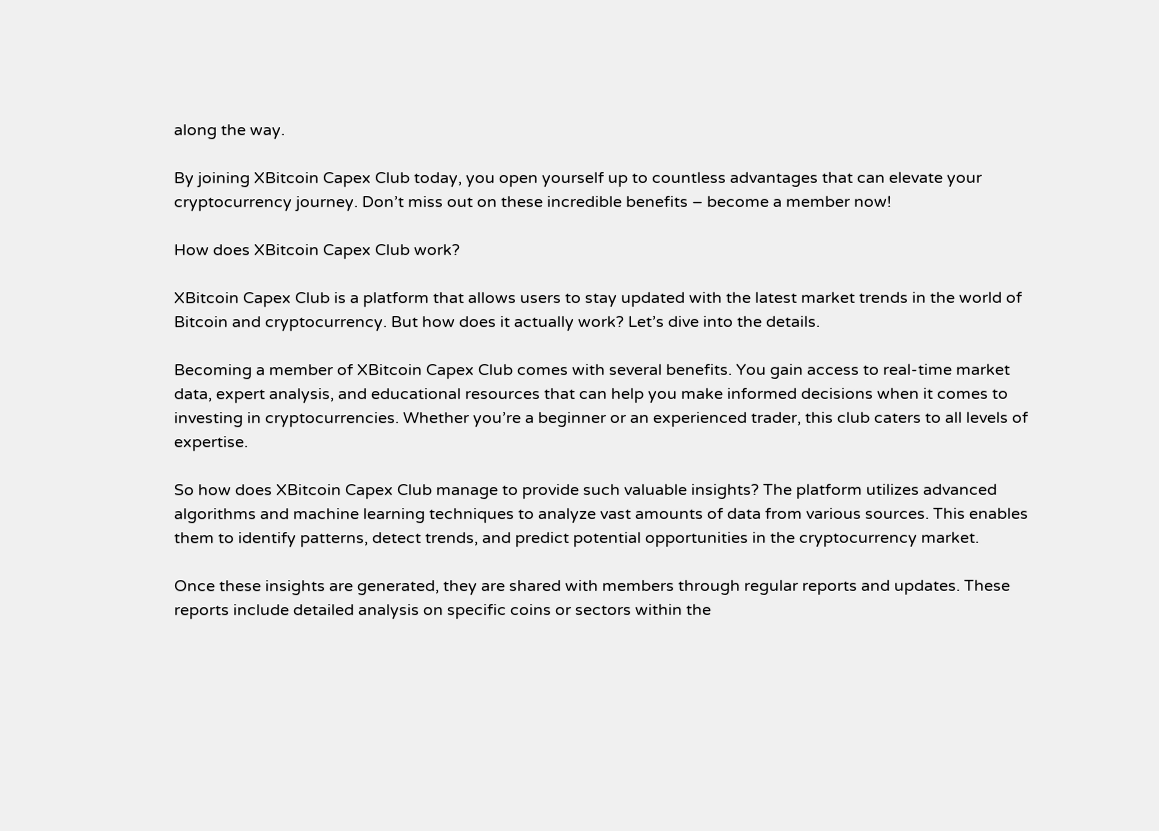along the way.

By joining XBitcoin Capex Club today, you open yourself up to countless advantages that can elevate your cryptocurrency journey. Don’t miss out on these incredible benefits – become a member now!

How does XBitcoin Capex Club work?

XBitcoin Capex Club is a platform that allows users to stay updated with the latest market trends in the world of Bitcoin and cryptocurrency. But how does it actually work? Let’s dive into the details.

Becoming a member of XBitcoin Capex Club comes with several benefits. You gain access to real-time market data, expert analysis, and educational resources that can help you make informed decisions when it comes to investing in cryptocurrencies. Whether you’re a beginner or an experienced trader, this club caters to all levels of expertise.

So how does XBitcoin Capex Club manage to provide such valuable insights? The platform utilizes advanced algorithms and machine learning techniques to analyze vast amounts of data from various sources. This enables them to identify patterns, detect trends, and predict potential opportunities in the cryptocurrency market.

Once these insights are generated, they are shared with members through regular reports and updates. These reports include detailed analysis on specific coins or sectors within the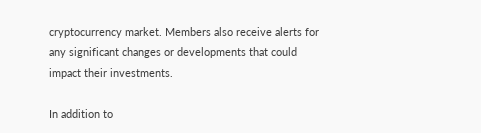cryptocurrency market. Members also receive alerts for any significant changes or developments that could impact their investments.

In addition to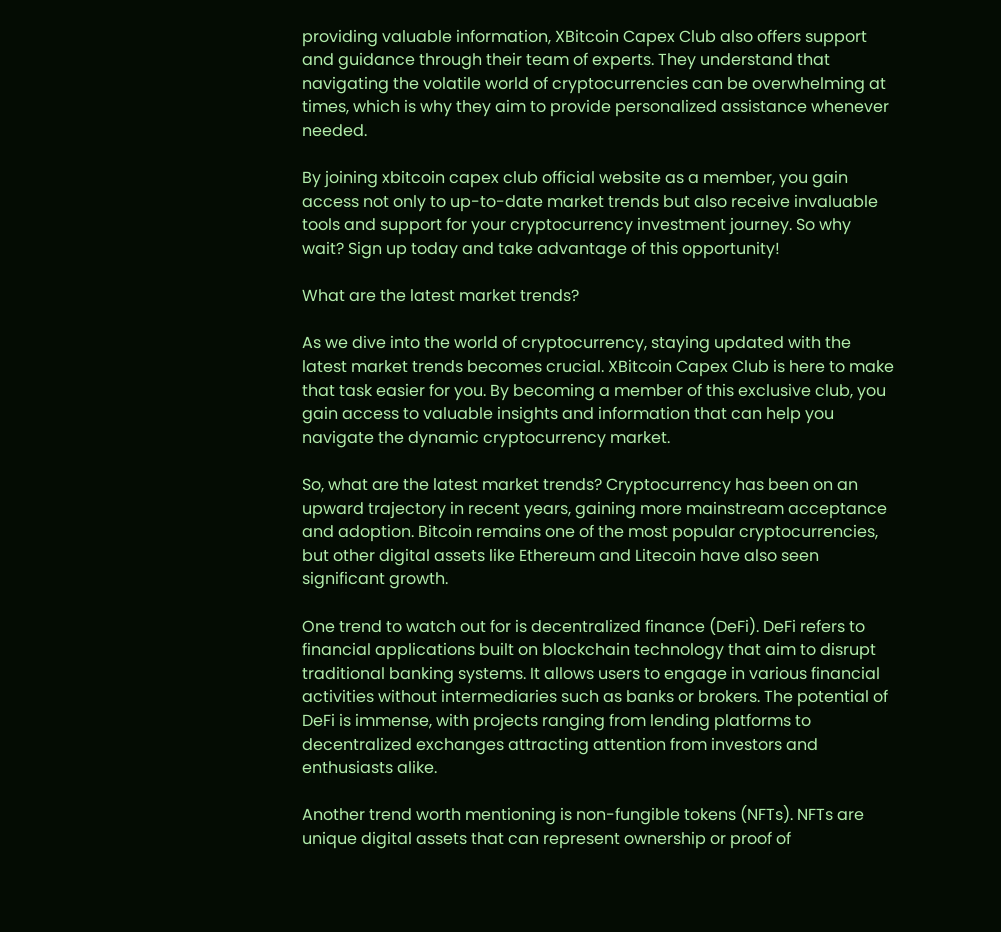providing valuable information, XBitcoin Capex Club also offers support and guidance through their team of experts. They understand that navigating the volatile world of cryptocurrencies can be overwhelming at times, which is why they aim to provide personalized assistance whenever needed.

By joining xbitcoin capex club official website as a member, you gain access not only to up-to-date market trends but also receive invaluable tools and support for your cryptocurrency investment journey. So why wait? Sign up today and take advantage of this opportunity!

What are the latest market trends?

As we dive into the world of cryptocurrency, staying updated with the latest market trends becomes crucial. XBitcoin Capex Club is here to make that task easier for you. By becoming a member of this exclusive club, you gain access to valuable insights and information that can help you navigate the dynamic cryptocurrency market.

So, what are the latest market trends? Cryptocurrency has been on an upward trajectory in recent years, gaining more mainstream acceptance and adoption. Bitcoin remains one of the most popular cryptocurrencies, but other digital assets like Ethereum and Litecoin have also seen significant growth.

One trend to watch out for is decentralized finance (DeFi). DeFi refers to financial applications built on blockchain technology that aim to disrupt traditional banking systems. It allows users to engage in various financial activities without intermediaries such as banks or brokers. The potential of DeFi is immense, with projects ranging from lending platforms to decentralized exchanges attracting attention from investors and enthusiasts alike.

Another trend worth mentioning is non-fungible tokens (NFTs). NFTs are unique digital assets that can represent ownership or proof of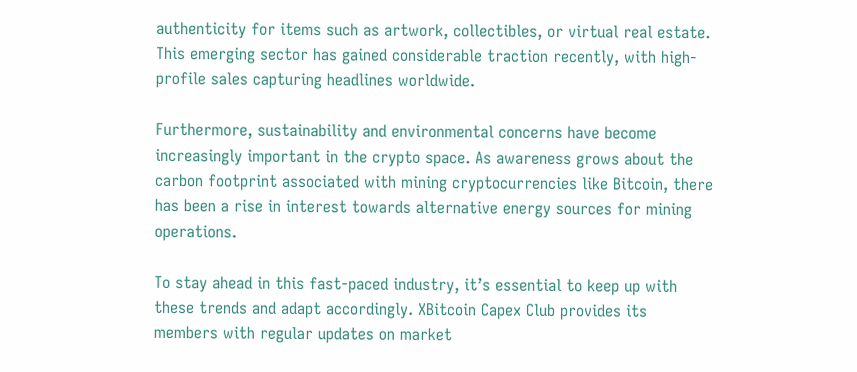authenticity for items such as artwork, collectibles, or virtual real estate. This emerging sector has gained considerable traction recently, with high-profile sales capturing headlines worldwide.

Furthermore, sustainability and environmental concerns have become increasingly important in the crypto space. As awareness grows about the carbon footprint associated with mining cryptocurrencies like Bitcoin, there has been a rise in interest towards alternative energy sources for mining operations.

To stay ahead in this fast-paced industry, it’s essential to keep up with these trends and adapt accordingly. XBitcoin Capex Club provides its members with regular updates on market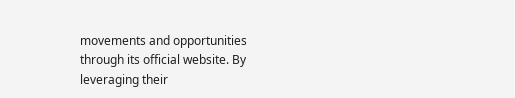movements and opportunities through its official website. By leveraging their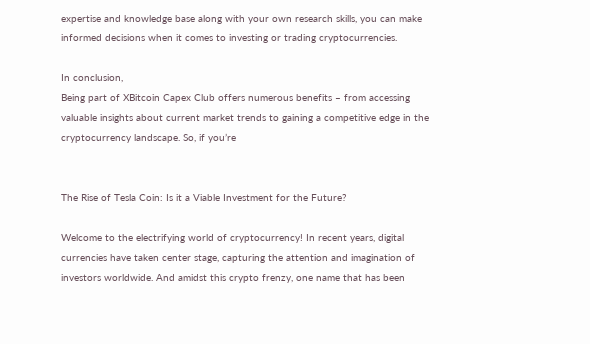expertise and knowledge base along with your own research skills, you can make informed decisions when it comes to investing or trading cryptocurrencies.

In conclusion,
Being part of XBitcoin Capex Club offers numerous benefits – from accessing valuable insights about current market trends to gaining a competitive edge in the cryptocurrency landscape. So, if you’re


The Rise of Tesla Coin: Is it a Viable Investment for the Future?

Welcome to the electrifying world of cryptocurrency! In recent years, digital currencies have taken center stage, capturing the attention and imagination of investors worldwide. And amidst this crypto frenzy, one name that has been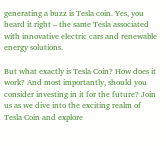generating a buzz is Tesla coin. Yes, you heard it right – the same Tesla associated with innovative electric cars and renewable energy solutions.

But what exactly is Tesla Coin? How does it work? And most importantly, should you consider investing in it for the future? Join us as we dive into the exciting realm of Tesla Coin and explore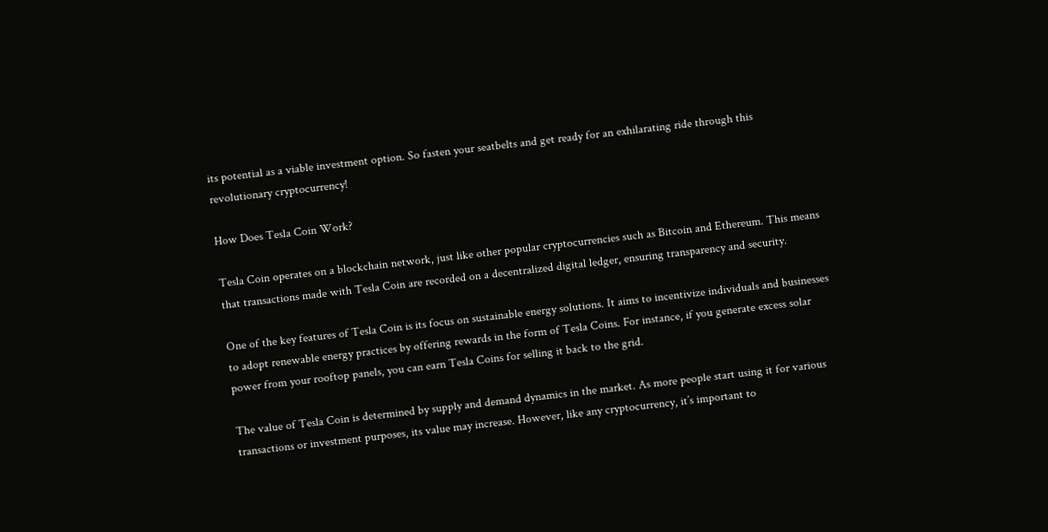its potential as a viable investment option. So fasten your seatbelts and get ready for an exhilarating ride through this revolutionary cryptocurrency!

How Does Tesla Coin Work?

Tesla Coin operates on a blockchain network, just like other popular cryptocurrencies such as Bitcoin and Ethereum. This means that transactions made with Tesla Coin are recorded on a decentralized digital ledger, ensuring transparency and security.

One of the key features of Tesla Coin is its focus on sustainable energy solutions. It aims to incentivize individuals and businesses to adopt renewable energy practices by offering rewards in the form of Tesla Coins. For instance, if you generate excess solar power from your rooftop panels, you can earn Tesla Coins for selling it back to the grid.

The value of Tesla Coin is determined by supply and demand dynamics in the market. As more people start using it for various transactions or investment purposes, its value may increase. However, like any cryptocurrency, it’s important to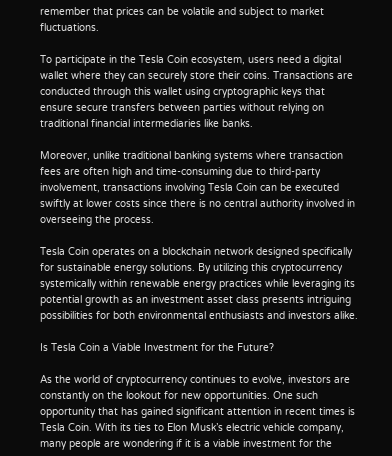remember that prices can be volatile and subject to market fluctuations.

To participate in the Tesla Coin ecosystem, users need a digital wallet where they can securely store their coins. Transactions are conducted through this wallet using cryptographic keys that ensure secure transfers between parties without relying on traditional financial intermediaries like banks.

Moreover, unlike traditional banking systems where transaction fees are often high and time-consuming due to third-party involvement, transactions involving Tesla Coin can be executed swiftly at lower costs since there is no central authority involved in overseeing the process.

Tesla Coin operates on a blockchain network designed specifically for sustainable energy solutions. By utilizing this cryptocurrency systemically within renewable energy practices while leveraging its potential growth as an investment asset class presents intriguing possibilities for both environmental enthusiasts and investors alike.

Is Tesla Coin a Viable Investment for the Future?

As the world of cryptocurrency continues to evolve, investors are constantly on the lookout for new opportunities. One such opportunity that has gained significant attention in recent times is Tesla Coin. With its ties to Elon Musk’s electric vehicle company, many people are wondering if it is a viable investment for the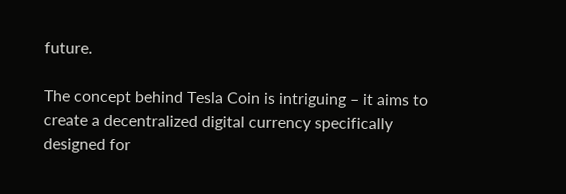future.

The concept behind Tesla Coin is intriguing – it aims to create a decentralized digital currency specifically designed for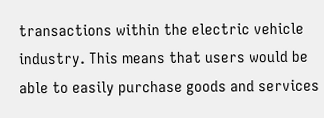transactions within the electric vehicle industry. This means that users would be able to easily purchase goods and services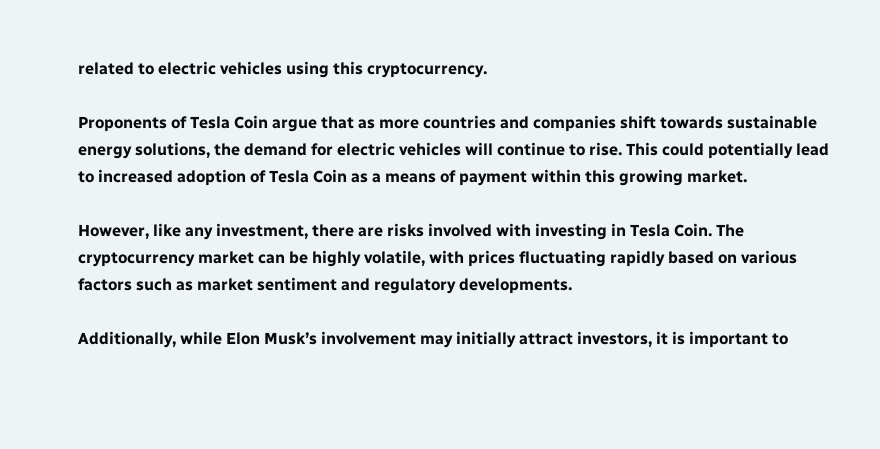related to electric vehicles using this cryptocurrency.

Proponents of Tesla Coin argue that as more countries and companies shift towards sustainable energy solutions, the demand for electric vehicles will continue to rise. This could potentially lead to increased adoption of Tesla Coin as a means of payment within this growing market.

However, like any investment, there are risks involved with investing in Tesla Coin. The cryptocurrency market can be highly volatile, with prices fluctuating rapidly based on various factors such as market sentiment and regulatory developments.

Additionally, while Elon Musk’s involvement may initially attract investors, it is important to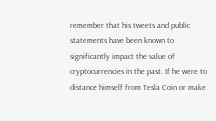remember that his tweets and public statements have been known to significantly impact the value of cryptocurrencies in the past. If he were to distance himself from Tesla Coin or make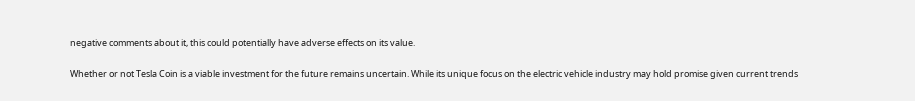negative comments about it, this could potentially have adverse effects on its value.

Whether or not Tesla Coin is a viable investment for the future remains uncertain. While its unique focus on the electric vehicle industry may hold promise given current trends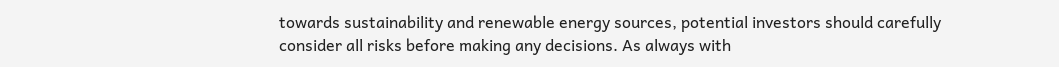towards sustainability and renewable energy sources, potential investors should carefully consider all risks before making any decisions. As always with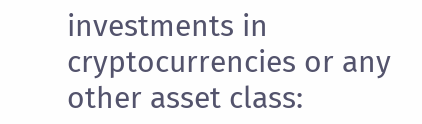investments in cryptocurrencies or any other asset class: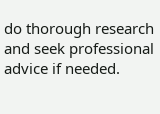do thorough research and seek professional advice if needed.